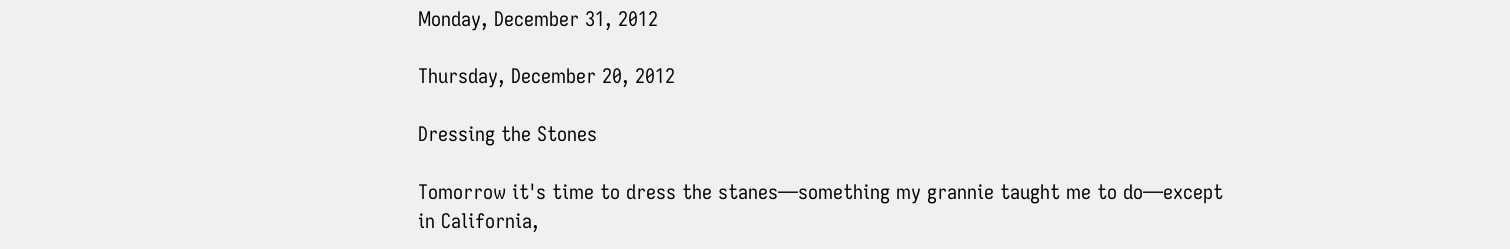Monday, December 31, 2012

Thursday, December 20, 2012

Dressing the Stones

Tomorrow it's time to dress the stanes—something my grannie taught me to do—except in California,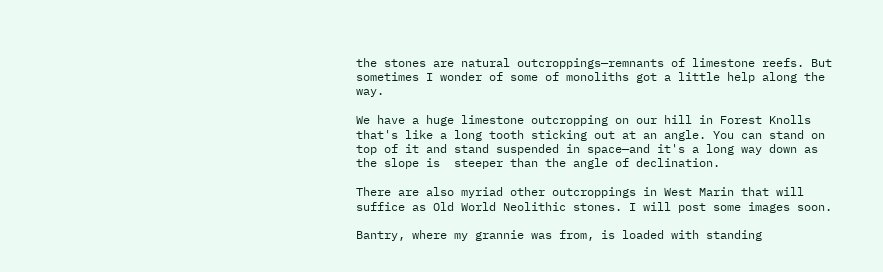the stones are natural outcroppings—remnants of limestone reefs. But sometimes I wonder of some of monoliths got a little help along the way.

We have a huge limestone outcropping on our hill in Forest Knolls that's like a long tooth sticking out at an angle. You can stand on top of it and stand suspended in space—and it's a long way down as the slope is  steeper than the angle of declination.

There are also myriad other outcroppings in West Marin that will suffice as Old World Neolithic stones. I will post some images soon.

Bantry, where my grannie was from, is loaded with standing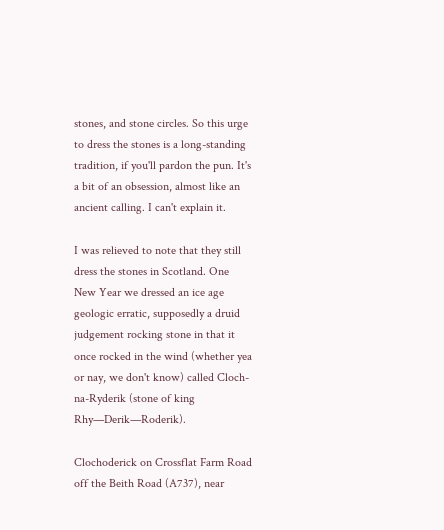stones, and stone circles. So this urge to dress the stones is a long-standing tradition, if you'll pardon the pun. It's a bit of an obsession, almost like an ancient calling. I can't explain it.

I was relieved to note that they still dress the stones in Scotland. One New Year we dressed an ice age geologic erratic, supposedly a druid judgement rocking stone in that it once rocked in the wind (whether yea or nay, we don't know) called Cloch-na-Ryderik (stone of king Rhy—Derik—Roderik).

Clochoderick on Crossflat Farm Road off the Beith Road (A737), near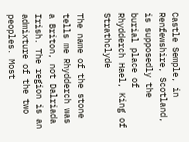Castle Semple, in Renfewshire, Scotland, is supposedly the burial place of Rhydderch Hael, King of Strathclyde

The name of the stone tells me Rhydderch was a Briton, not Dalriada Irish. The region is an admixture of the two peoples. Most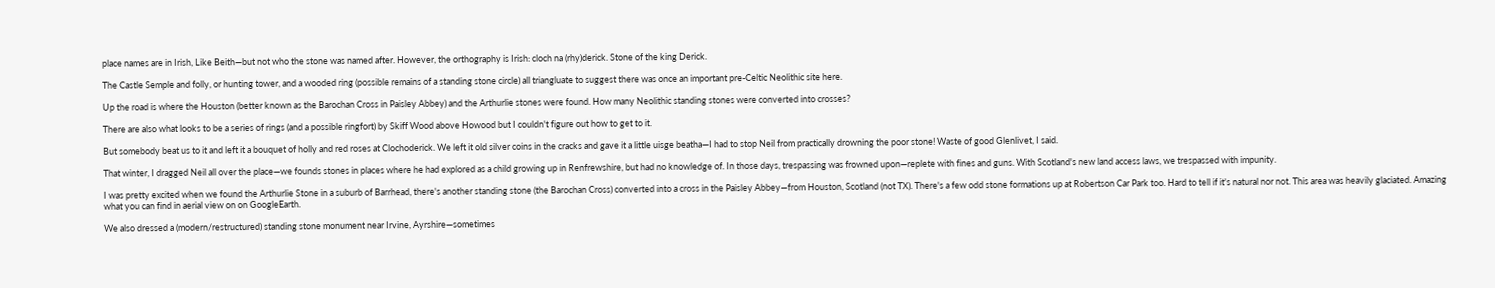place names are in Irish, Like Beith—but not who the stone was named after. However, the orthography is Irish: cloch na (rhy)derick. Stone of the king Derick.

The Castle Semple and folly, or hunting tower, and a wooded ring (possible remains of a standing stone circle) all triangluate to suggest there was once an important pre-Celtic Neolithic site here.

Up the road is where the Houston (better known as the Barochan Cross in Paisley Abbey) and the Arthurlie stones were found. How many Neolithic standing stones were converted into crosses?

There are also what looks to be a series of rings (and a possible ringfort) by Skiff Wood above Howood but I couldn't figure out how to get to it.

But somebody beat us to it and left it a bouquet of holly and red roses at Clochoderick. We left it old silver coins in the cracks and gave it a little uisge beatha—I had to stop Neil from practically drowning the poor stone! Waste of good Glenlivet, I said.

That winter, I dragged Neil all over the place—we founds stones in places where he had explored as a child growing up in Renfrewshire, but had no knowledge of. In those days, trespassing was frowned upon—replete with fines and guns. With Scotland's new land access laws, we trespassed with impunity.

I was pretty excited when we found the Arthurlie Stone in a suburb of Barrhead, there's another standing stone (the Barochan Cross) converted into a cross in the Paisley Abbey—from Houston, Scotland (not TX). There's a few odd stone formations up at Robertson Car Park too. Hard to tell if it's natural nor not. This area was heavily glaciated. Amazing what you can find in aerial view on on GoogleEarth.

We also dressed a (modern/restructured) standing stone monument near Irvine, Ayrshire—sometimes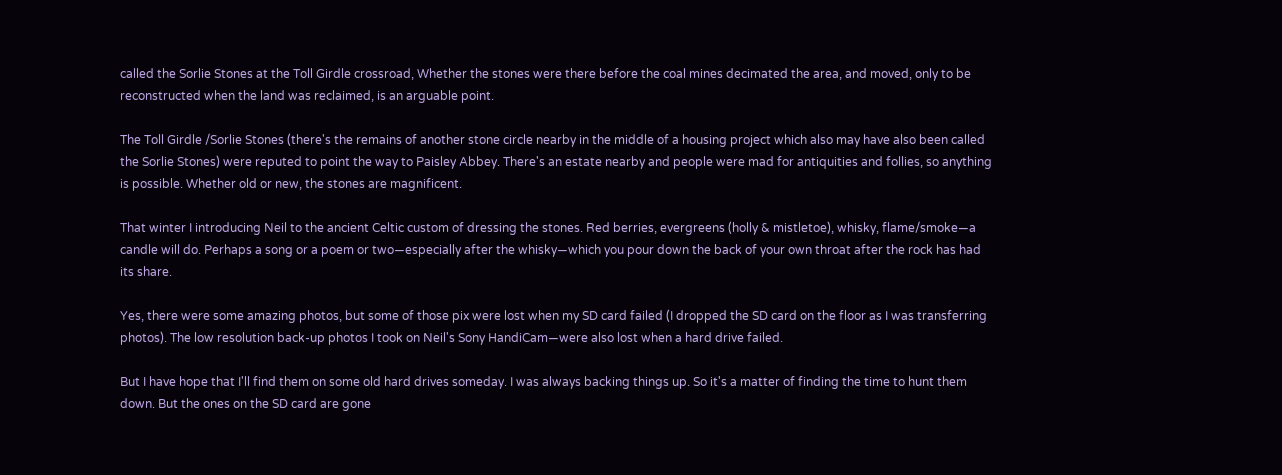called the Sorlie Stones at the Toll Girdle crossroad, Whether the stones were there before the coal mines decimated the area, and moved, only to be reconstructed when the land was reclaimed, is an arguable point.

The Toll Girdle /Sorlie Stones (there's the remains of another stone circle nearby in the middle of a housing project which also may have also been called the Sorlie Stones) were reputed to point the way to Paisley Abbey. There's an estate nearby and people were mad for antiquities and follies, so anything is possible. Whether old or new, the stones are magnificent.

That winter I introducing Neil to the ancient Celtic custom of dressing the stones. Red berries, evergreens (holly & mistletoe), whisky, flame/smoke—a candle will do. Perhaps a song or a poem or two—especially after the whisky—which you pour down the back of your own throat after the rock has had its share.

Yes, there were some amazing photos, but some of those pix were lost when my SD card failed (I dropped the SD card on the floor as I was transferring photos). The low resolution back-up photos I took on Neil's Sony HandiCam—were also lost when a hard drive failed.

But I have hope that I'll find them on some old hard drives someday. I was always backing things up. So it's a matter of finding the time to hunt them down. But the ones on the SD card are gone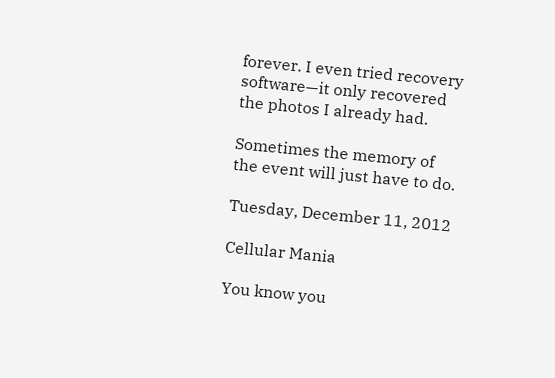forever. I even tried recovery software—it only recovered the photos I already had.

Sometimes the memory of the event will just have to do.

Tuesday, December 11, 2012

Cellular Mania

You know you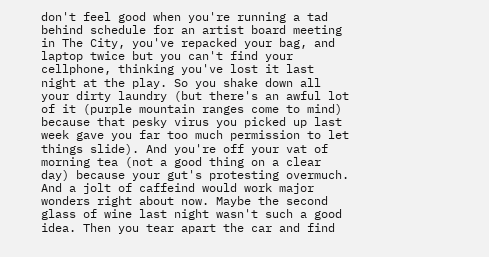don't feel good when you're running a tad behind schedule for an artist board meeting in The City, you've repacked your bag, and laptop twice but you can't find your cellphone, thinking you've lost it last night at the play. So you shake down all your dirty laundry (but there's an awful lot of it (purple mountain ranges come to mind) because that pesky virus you picked up last week gave you far too much permission to let things slide). And you're off your vat of morning tea (not a good thing on a clear day) because your gut's protesting overmuch. And a jolt of caffeind would work major wonders right about now. Maybe the second glass of wine last night wasn't such a good idea. Then you tear apart the car and find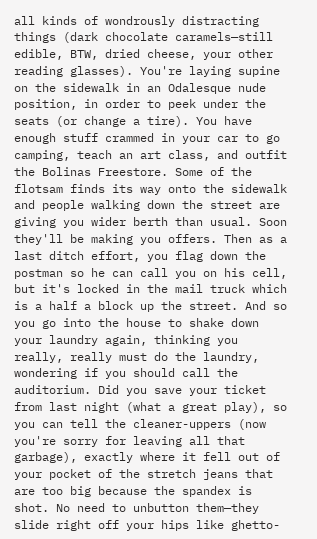all kinds of wondrously distracting things (dark chocolate caramels—still edible, BTW, dried cheese, your other reading glasses). You're laying supine on the sidewalk in an Odalesque nude position, in order to peek under the seats (or change a tire). You have enough stuff crammed in your car to go camping, teach an art class, and outfit the Bolinas Freestore. Some of the flotsam finds its way onto the sidewalk and people walking down the street are giving you wider berth than usual. Soon they'll be making you offers. Then as a last ditch effort, you flag down the postman so he can call you on his cell, but it's locked in the mail truck which is a half a block up the street. And so you go into the house to shake down your laundry again, thinking you really, really must do the laundry, wondering if you should call the auditorium. Did you save your ticket from last night (what a great play), so you can tell the cleaner-uppers (now you're sorry for leaving all that garbage), exactly where it fell out of your pocket of the stretch jeans that are too big because the spandex is shot. No need to unbutton them—they slide right off your hips like ghetto-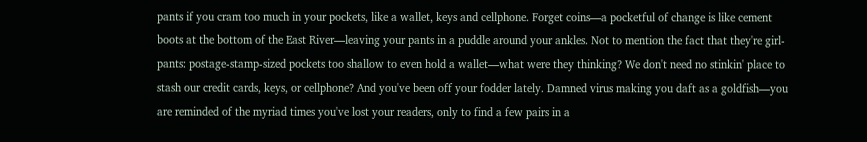pants if you cram too much in your pockets, like a wallet, keys and cellphone. Forget coins—a pocketful of change is like cement boots at the bottom of the East River—leaving your pants in a puddle around your ankles. Not to mention the fact that they're girl-pants: postage-stamp-sized pockets too shallow to even hold a wallet—what were they thinking? We don't need no stinkin' place to stash our credit cards, keys, or cellphone? And you've been off your fodder lately. Damned virus making you daft as a goldfish—you are reminded of the myriad times you've lost your readers, only to find a few pairs in a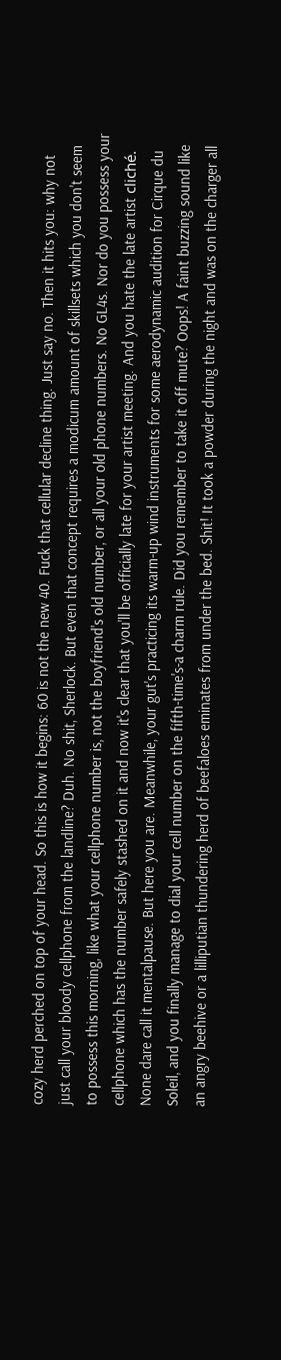cozy herd perched on top of your head. So this is how it begins: 60 is not the new 40. Fuck that cellular decline thing. Just say no. Then it hits you: why not just call your bloody cellphone from the landline? Duh. No shit, Sherlock. But even that concept requires a modicum amount of skillsets which you don't seem to possess this morning, like what your cellphone number is, not the boyfriend's old number, or all your old phone numbers. No GL4s. Nor do you possess your cellphone which has the number safely stashed on it and now it's clear that you'll be officially late for your artist meeting. And you hate the late artist cliché. None dare call it mentalpause. But here you are. Meanwhile, your gut's practicing its warm-up wind instruments for some aerodynamic audition for Cirque du Soleil, and you finally manage to dial your cell number on the fifth-time's-a charm rule. Did you remember to take it off mute? Oops! A faint buzzing sound like an angry beehive or a lilliputian thundering herd of beefaloes eminates from under the bed. Shit! It took a powder during the night and was on the charger all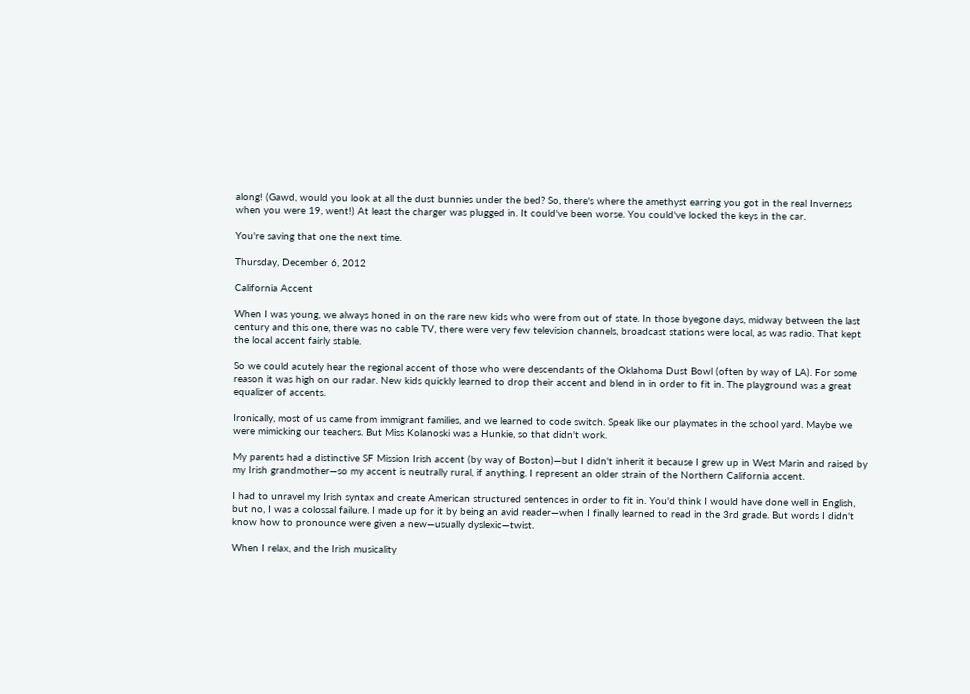along! (Gawd, would you look at all the dust bunnies under the bed? So, there's where the amethyst earring you got in the real Inverness when you were 19, went!) At least the charger was plugged in. It could've been worse. You could've locked the keys in the car.

You're saving that one the next time.

Thursday, December 6, 2012

California Accent

When I was young, we always honed in on the rare new kids who were from out of state. In those byegone days, midway between the last century and this one, there was no cable TV, there were very few television channels, broadcast stations were local, as was radio. That kept the local accent fairly stable.

So we could acutely hear the regional accent of those who were descendants of the Oklahoma Dust Bowl (often by way of LA). For some reason it was high on our radar. New kids quickly learned to drop their accent and blend in in order to fit in. The playground was a great equalizer of accents.

Ironically, most of us came from immigrant families, and we learned to code switch. Speak like our playmates in the school yard. Maybe we were mimicking our teachers. But Miss Kolanoski was a Hunkie, so that didn't work.

My parents had a distinctive SF Mission Irish accent (by way of Boston)—but I didn't inherit it because I grew up in West Marin and raised by my Irish grandmother—so my accent is neutrally rural, if anything. I represent an older strain of the Northern California accent.

I had to unravel my Irish syntax and create American structured sentences in order to fit in. You'd think I would have done well in English, but no, I was a colossal failure. I made up for it by being an avid reader—when I finally learned to read in the 3rd grade. But words I didn't know how to pronounce were given a new—usually dyslexic—twist.

When I relax, and the Irish musicality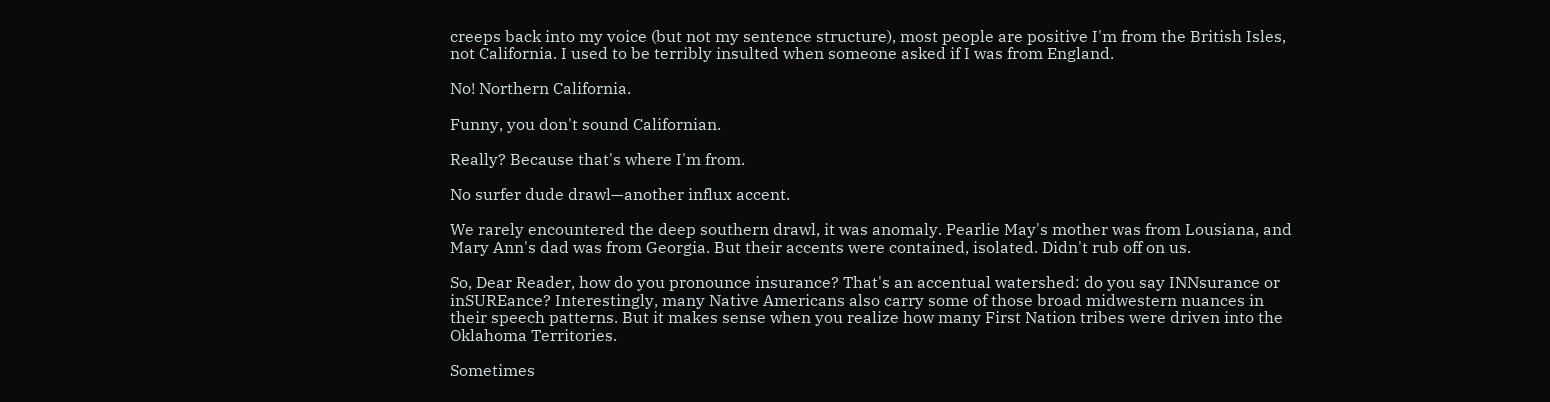creeps back into my voice (but not my sentence structure), most people are positive I'm from the British Isles, not California. I used to be terribly insulted when someone asked if I was from England.

No! Northern California.

Funny, you don't sound Californian.

Really? Because that's where I'm from.

No surfer dude drawl—another influx accent.

We rarely encountered the deep southern drawl, it was anomaly. Pearlie May's mother was from Lousiana, and Mary Ann's dad was from Georgia. But their accents were contained, isolated. Didn't rub off on us.

So, Dear Reader, how do you pronounce insurance? That's an accentual watershed: do you say INNsurance or inSUREance? Interestingly, many Native Americans also carry some of those broad midwestern nuances in their speech patterns. But it makes sense when you realize how many First Nation tribes were driven into the Oklahoma Territories.

Sometimes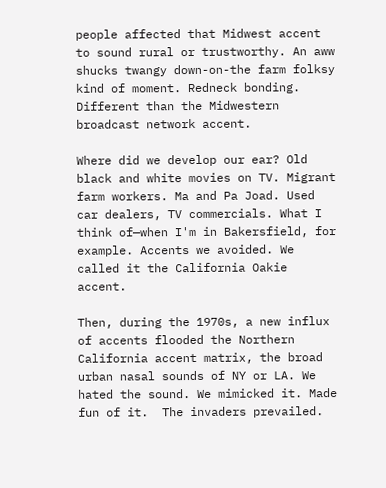people affected that Midwest accent to sound rural or trustworthy. An aww shucks twangy down-on-the farm folksy kind of moment. Redneck bonding. Different than the Midwestern broadcast network accent.

Where did we develop our ear? Old black and white movies on TV. Migrant farm workers. Ma and Pa Joad. Used car dealers, TV commercials. What I think of—when I'm in Bakersfield, for example. Accents we avoided. We called it the California Oakie accent.

Then, during the 1970s, a new influx of accents flooded the Northern California accent matrix, the broad urban nasal sounds of NY or LA. We hated the sound. We mimicked it. Made fun of it.  The invaders prevailed.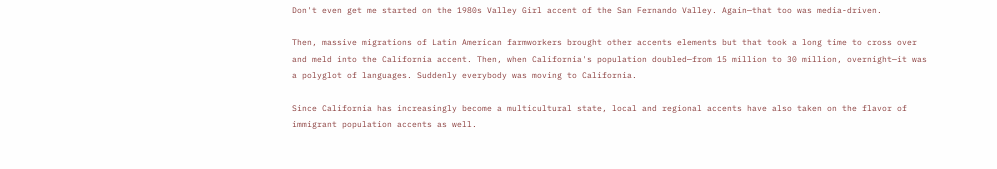Don't even get me started on the 1980s Valley Girl accent of the San Fernando Valley. Again—that too was media-driven.

Then, massive migrations of Latin American farmworkers brought other accents elements but that took a long time to cross over and meld into the California accent. Then, when California's population doubled—from 15 million to 30 million, overnight—it was a polyglot of languages. Suddenly everybody was moving to California.

Since California has increasingly become a multicultural state, local and regional accents have also taken on the flavor of immigrant population accents as well.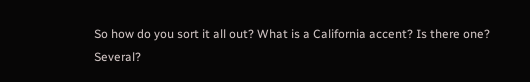So how do you sort it all out? What is a California accent? Is there one? Several?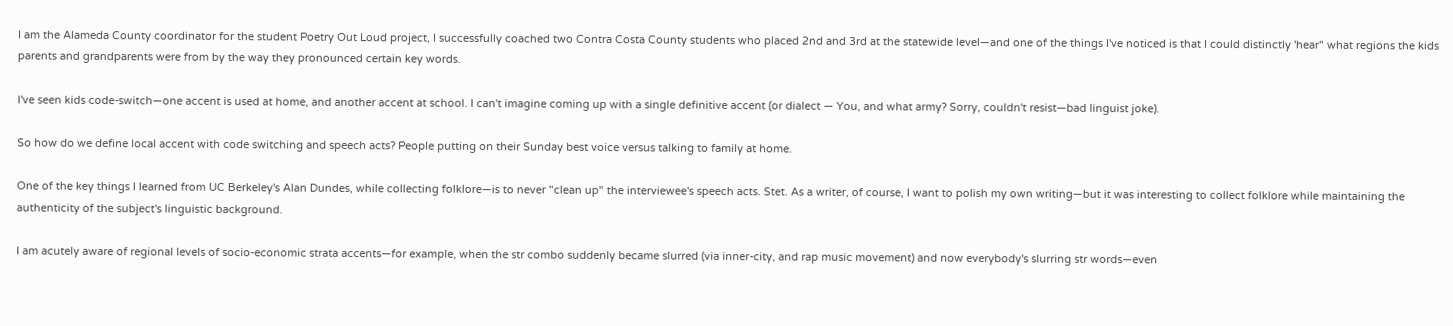I am the Alameda County coordinator for the student Poetry Out Loud project, I successfully coached two Contra Costa County students who placed 2nd and 3rd at the statewide level—and one of the things I've noticed is that I could distinctly 'hear" what regions the kids parents and grandparents were from by the way they pronounced certain key words.

I've seen kids code-switch—one accent is used at home, and another accent at school. I can't imagine coming up with a single definitive accent (or dialect — You, and what army? Sorry, couldn't resist—bad linguist joke).

So how do we define local accent with code switching and speech acts? People putting on their Sunday best voice versus talking to family at home.

One of the key things I learned from UC Berkeley's Alan Dundes, while collecting folklore—is to never "clean up" the interviewee's speech acts. Stet. As a writer, of course, I want to polish my own writing—but it was interesting to collect folklore while maintaining the authenticity of the subject's linguistic background.

I am acutely aware of regional levels of socio-economic strata accents—for example, when the str combo suddenly became slurred (via inner-city, and rap music movement) and now everybody's slurring str words—even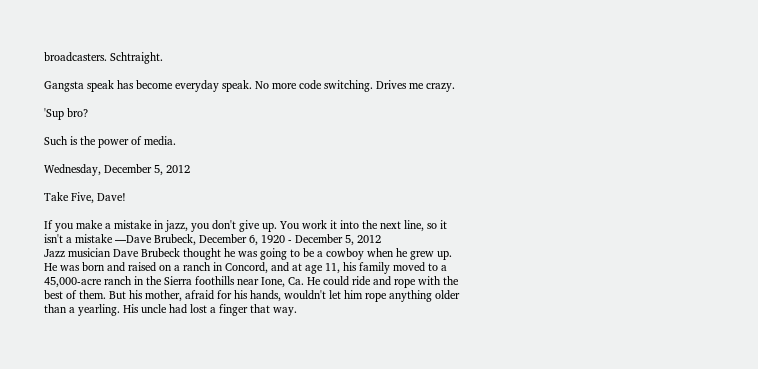broadcasters. Schtraight.

Gangsta speak has become everyday speak. No more code switching. Drives me crazy.

'Sup bro?

Such is the power of media.

Wednesday, December 5, 2012

Take Five, Dave!

If you make a mistake in jazz, you don't give up. You work it into the next line, so it isn't a mistake —Dave Brubeck, December 6, 1920 - December 5, 2012
Jazz musician Dave Brubeck thought he was going to be a cowboy when he grew up. He was born and raised on a ranch in Concord, and at age 11, his family moved to a 45,000-acre ranch in the Sierra foothills near Ione, Ca. He could ride and rope with the best of them. But his mother, afraid for his hands, wouldn't let him rope anything older than a yearling. His uncle had lost a finger that way.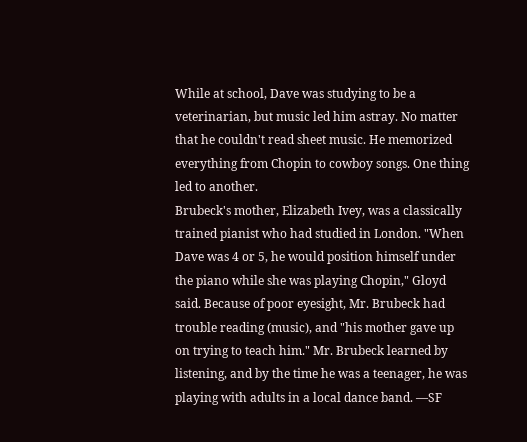While at school, Dave was studying to be a veterinarian, but music led him astray. No matter that he couldn't read sheet music. He memorized everything from Chopin to cowboy songs. One thing led to another.
Brubeck's mother, Elizabeth Ivey, was a classically trained pianist who had studied in London. "When Dave was 4 or 5, he would position himself under the piano while she was playing Chopin," Gloyd said. Because of poor eyesight, Mr. Brubeck had trouble reading (music), and "his mother gave up on trying to teach him." Mr. Brubeck learned by listening, and by the time he was a teenager, he was playing with adults in a local dance band. —SF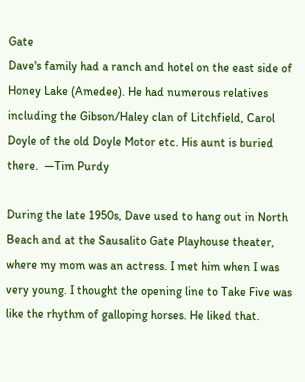Gate
Dave's family had a ranch and hotel on the east side of Honey Lake (Amedee). He had numerous relatives including the Gibson/Haley clan of Litchfield, Carol Doyle of the old Doyle Motor etc. His aunt is buried there.  —Tim Purdy

During the late 1950s, Dave used to hang out in North Beach and at the Sausalito Gate Playhouse theater, where my mom was an actress. I met him when I was very young. I thought the opening line to Take Five was like the rhythm of galloping horses. He liked that.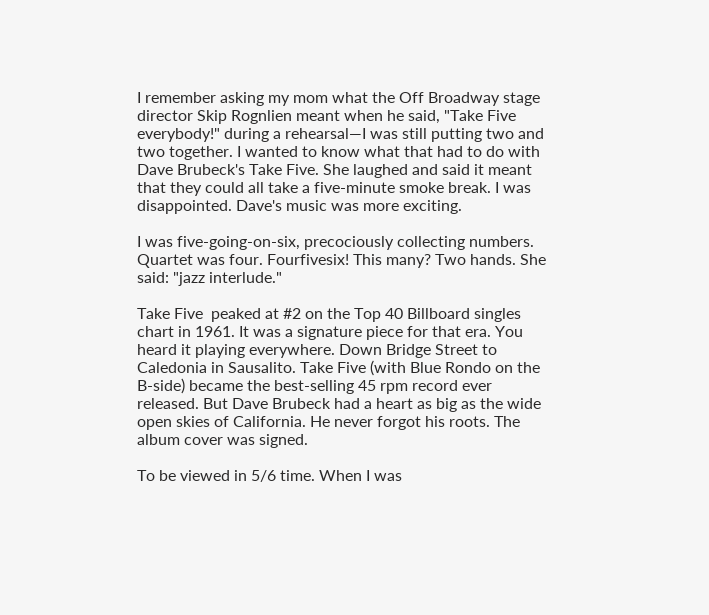I remember asking my mom what the Off Broadway stage director Skip Rognlien meant when he said, "Take Five everybody!" during a rehearsal—I was still putting two and two together. I wanted to know what that had to do with Dave Brubeck's Take Five. She laughed and said it meant that they could all take a five-minute smoke break. I was disappointed. Dave's music was more exciting.

I was five-going-on-six, precociously collecting numbers. Quartet was four. Fourfivesix! This many? Two hands. She said: "jazz interlude."

Take Five  peaked at #2 on the Top 40 Billboard singles chart in 1961. It was a signature piece for that era. You heard it playing everywhere. Down Bridge Street to Caledonia in Sausalito. Take Five (with Blue Rondo on the B-side) became the best-selling 45 rpm record ever released. But Dave Brubeck had a heart as big as the wide open skies of California. He never forgot his roots. The album cover was signed.

To be viewed in 5/6 time. When I was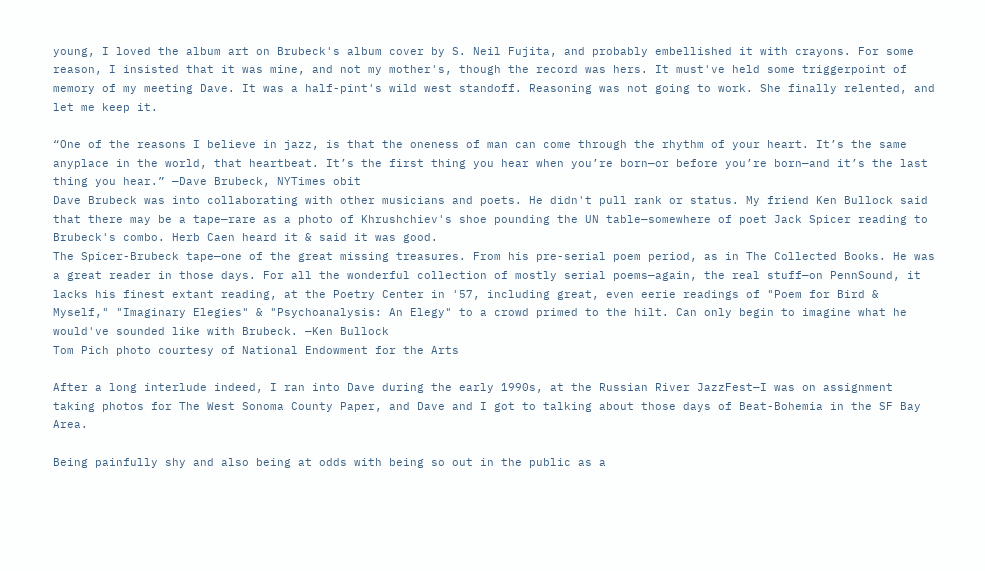young, I loved the album art on Brubeck's album cover by S. Neil Fujita, and probably embellished it with crayons. For some reason, I insisted that it was mine, and not my mother's, though the record was hers. It must've held some triggerpoint of memory of my meeting Dave. It was a half-pint's wild west standoff. Reasoning was not going to work. She finally relented, and let me keep it.

“One of the reasons I believe in jazz, is that the oneness of man can come through the rhythm of your heart. It’s the same anyplace in the world, that heartbeat. It’s the first thing you hear when you’re born—or before you’re born—and it’s the last thing you hear.” —Dave Brubeck, NYTimes obit
Dave Brubeck was into collaborating with other musicians and poets. He didn't pull rank or status. My friend Ken Bullock said that there may be a tape—rare as a photo of Khrushchiev's shoe pounding the UN table—somewhere of poet Jack Spicer reading to Brubeck's combo. Herb Caen heard it & said it was good.
The Spicer-Brubeck tape—one of the great missing treasures. From his pre-serial poem period, as in The Collected Books. He was a great reader in those days. For all the wonderful collection of mostly serial poems—again, the real stuff—on PennSound, it lacks his finest extant reading, at the Poetry Center in '57, including great, even eerie readings of "Poem for Bird & Myself," "Imaginary Elegies" & "Psychoanalysis: An Elegy" to a crowd primed to the hilt. Can only begin to imagine what he would've sounded like with Brubeck. —Ken Bullock
Tom Pich photo courtesy of National Endowment for the Arts

After a long interlude indeed, I ran into Dave during the early 1990s, at the Russian River JazzFest—I was on assignment taking photos for The West Sonoma County Paper, and Dave and I got to talking about those days of Beat-Bohemia in the SF Bay Area.

Being painfully shy and also being at odds with being so out in the public as a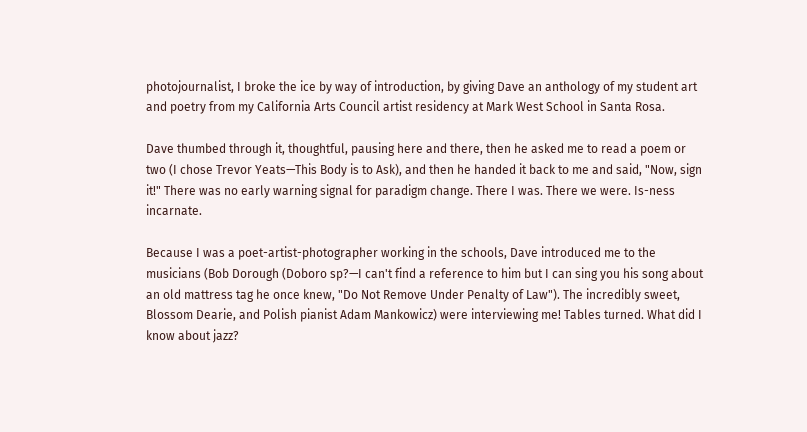photojournalist, I broke the ice by way of introduction, by giving Dave an anthology of my student art and poetry from my California Arts Council artist residency at Mark West School in Santa Rosa.

Dave thumbed through it, thoughtful, pausing here and there, then he asked me to read a poem or two (I chose Trevor Yeats—This Body is to Ask), and then he handed it back to me and said, "Now, sign it!" There was no early warning signal for paradigm change. There I was. There we were. Is-ness incarnate.

Because I was a poet-artist-photographer working in the schools, Dave introduced me to the musicians (Bob Dorough (Doboro sp?—I can't find a reference to him but I can sing you his song about an old mattress tag he once knew, "Do Not Remove Under Penalty of Law"). The incredibly sweet, Blossom Dearie, and Polish pianist Adam Mankowicz) were interviewing me! Tables turned. What did I know about jazz?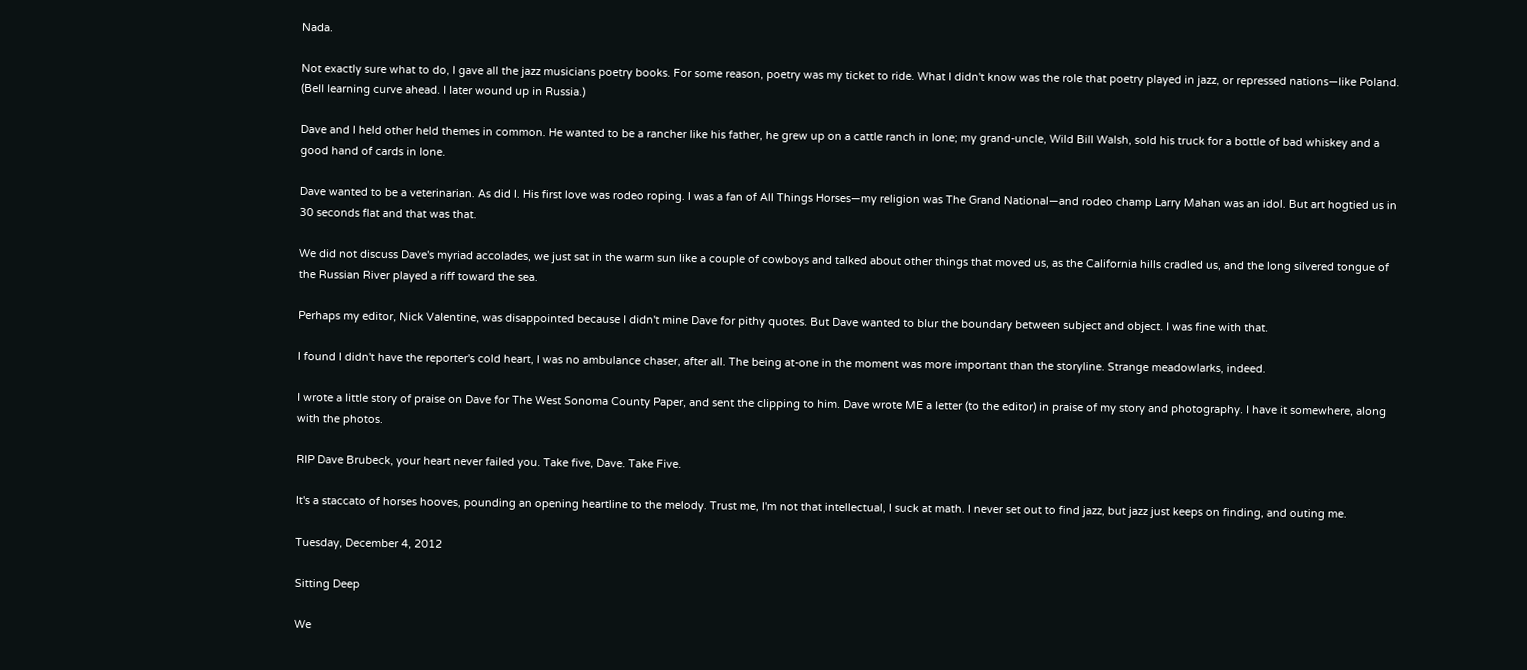Nada.

Not exactly sure what to do, I gave all the jazz musicians poetry books. For some reason, poetry was my ticket to ride. What I didn't know was the role that poetry played in jazz, or repressed nations—like Poland. (Bell learning curve ahead. I later wound up in Russia.)

Dave and I held other held themes in common. He wanted to be a rancher like his father, he grew up on a cattle ranch in Ione; my grand-uncle, Wild Bill Walsh, sold his truck for a bottle of bad whiskey and a good hand of cards in Ione.

Dave wanted to be a veterinarian. As did I. His first love was rodeo roping. I was a fan of All Things Horses—my religion was The Grand National—and rodeo champ Larry Mahan was an idol. But art hogtied us in 30 seconds flat and that was that.

We did not discuss Dave's myriad accolades, we just sat in the warm sun like a couple of cowboys and talked about other things that moved us, as the California hills cradled us, and the long silvered tongue of the Russian River played a riff toward the sea.

Perhaps my editor, Nick Valentine, was disappointed because I didn't mine Dave for pithy quotes. But Dave wanted to blur the boundary between subject and object. I was fine with that.

I found I didn't have the reporter's cold heart, I was no ambulance chaser, after all. The being at-one in the moment was more important than the storyline. Strange meadowlarks, indeed.

I wrote a little story of praise on Dave for The West Sonoma County Paper, and sent the clipping to him. Dave wrote ME a letter (to the editor) in praise of my story and photography. I have it somewhere, along with the photos.

RIP Dave Brubeck, your heart never failed you. Take five, Dave. Take Five.

It's a staccato of horses hooves, pounding an opening heartline to the melody. Trust me, I'm not that intellectual, I suck at math. I never set out to find jazz, but jazz just keeps on finding, and outing me.

Tuesday, December 4, 2012

Sitting Deep

We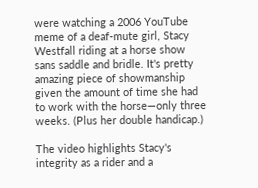were watching a 2006 YouTube meme of a deaf-mute girl, Stacy Westfall riding at a horse show sans saddle and bridle. It's pretty amazing piece of showmanship given the amount of time she had to work with the horse—only three weeks. (Plus her double handicap.)

The video highlights Stacy's integrity as a rider and a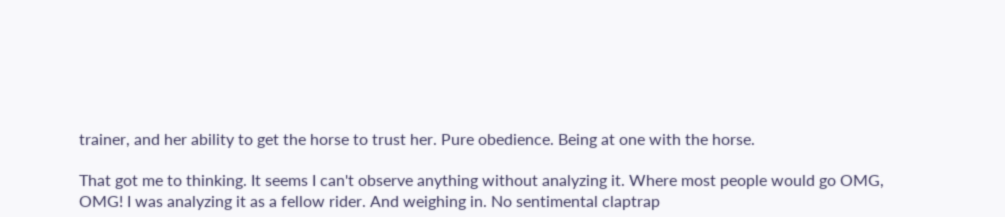trainer, and her ability to get the horse to trust her. Pure obedience. Being at one with the horse.

That got me to thinking. It seems I can't observe anything without analyzing it. Where most people would go OMG, OMG! I was analyzing it as a fellow rider. And weighing in. No sentimental claptrap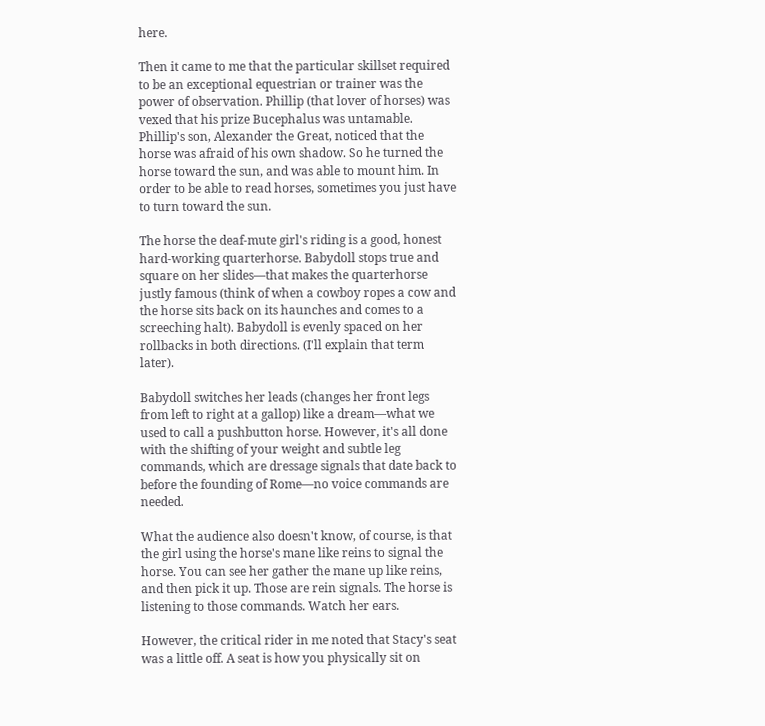here.

Then it came to me that the particular skillset required to be an exceptional equestrian or trainer was the power of observation. Phillip (that lover of horses) was vexed that his prize Bucephalus was untamable. Phillip's son, Alexander the Great, noticed that the horse was afraid of his own shadow. So he turned the horse toward the sun, and was able to mount him. In order to be able to read horses, sometimes you just have to turn toward the sun.

The horse the deaf-mute girl's riding is a good, honest hard-working quarterhorse. Babydoll stops true and square on her slides—that makes the quarterhorse justly famous (think of when a cowboy ropes a cow and the horse sits back on its haunches and comes to a screeching halt). Babydoll is evenly spaced on her rollbacks in both directions. (I'll explain that term later).

Babydoll switches her leads (changes her front legs from left to right at a gallop) like a dream—what we used to call a pushbutton horse. However, it's all done with the shifting of your weight and subtle leg commands, which are dressage signals that date back to before the founding of Rome—no voice commands are needed.

What the audience also doesn't know, of course, is that the girl using the horse's mane like reins to signal the horse. You can see her gather the mane up like reins, and then pick it up. Those are rein signals. The horse is listening to those commands. Watch her ears.

However, the critical rider in me noted that Stacy's seat was a little off. A seat is how you physically sit on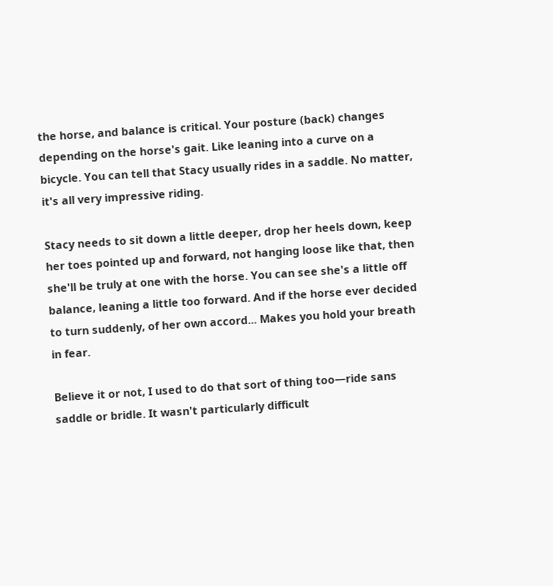the horse, and balance is critical. Your posture (back) changes depending on the horse's gait. Like leaning into a curve on a bicycle. You can tell that Stacy usually rides in a saddle. No matter, it's all very impressive riding.

Stacy needs to sit down a little deeper, drop her heels down, keep her toes pointed up and forward, not hanging loose like that, then she'll be truly at one with the horse. You can see she's a little off balance, leaning a little too forward. And if the horse ever decided to turn suddenly, of her own accord... Makes you hold your breath in fear.

Believe it or not, I used to do that sort of thing too—ride sans saddle or bridle. It wasn't particularly difficult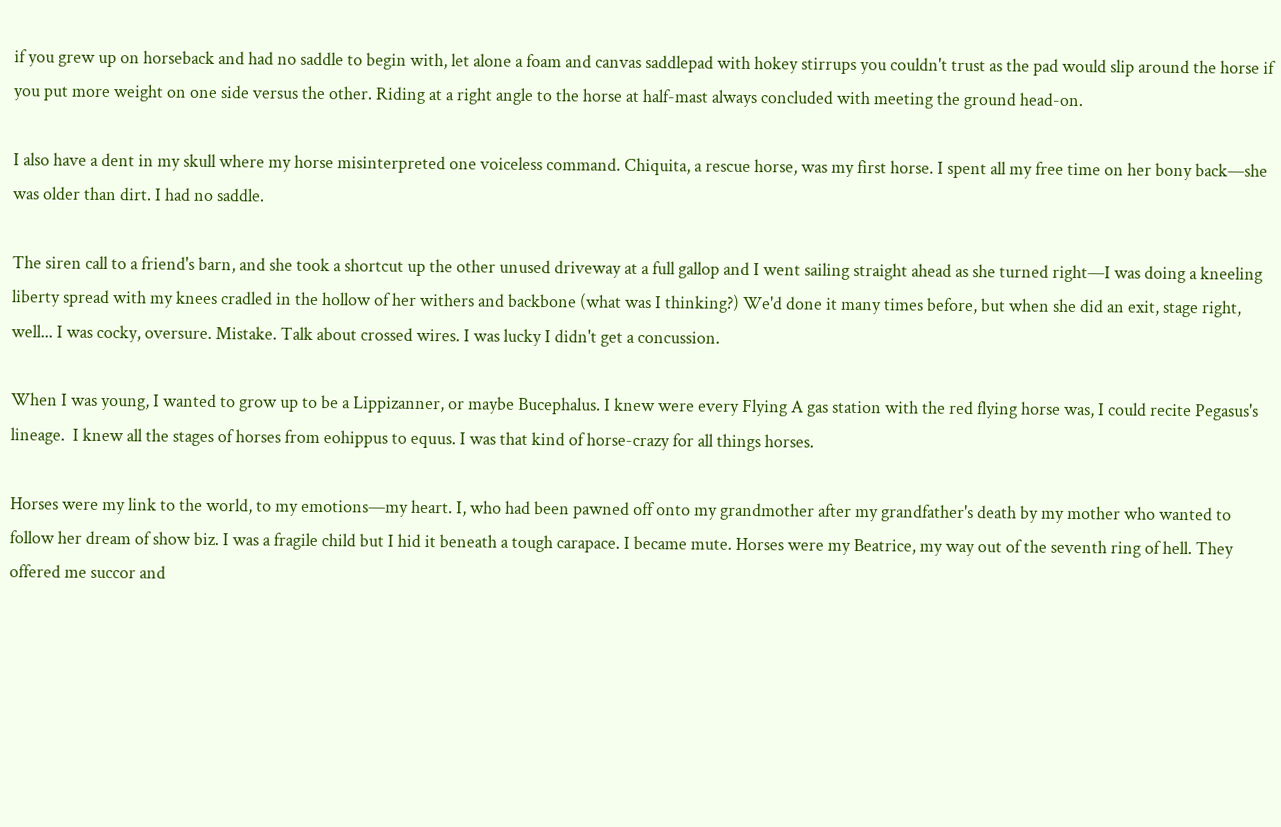if you grew up on horseback and had no saddle to begin with, let alone a foam and canvas saddlepad with hokey stirrups you couldn't trust as the pad would slip around the horse if you put more weight on one side versus the other. Riding at a right angle to the horse at half-mast always concluded with meeting the ground head-on.

I also have a dent in my skull where my horse misinterpreted one voiceless command. Chiquita, a rescue horse, was my first horse. I spent all my free time on her bony back—she was older than dirt. I had no saddle.

The siren call to a friend's barn, and she took a shortcut up the other unused driveway at a full gallop and I went sailing straight ahead as she turned right—I was doing a kneeling liberty spread with my knees cradled in the hollow of her withers and backbone (what was I thinking?) We'd done it many times before, but when she did an exit, stage right, well... I was cocky, oversure. Mistake. Talk about crossed wires. I was lucky I didn't get a concussion.

When I was young, I wanted to grow up to be a Lippizanner, or maybe Bucephalus. I knew were every Flying A gas station with the red flying horse was, I could recite Pegasus's lineage.  I knew all the stages of horses from eohippus to equus. I was that kind of horse-crazy for all things horses.

Horses were my link to the world, to my emotions—my heart. I, who had been pawned off onto my grandmother after my grandfather's death by my mother who wanted to follow her dream of show biz. I was a fragile child but I hid it beneath a tough carapace. I became mute. Horses were my Beatrice, my way out of the seventh ring of hell. They offered me succor and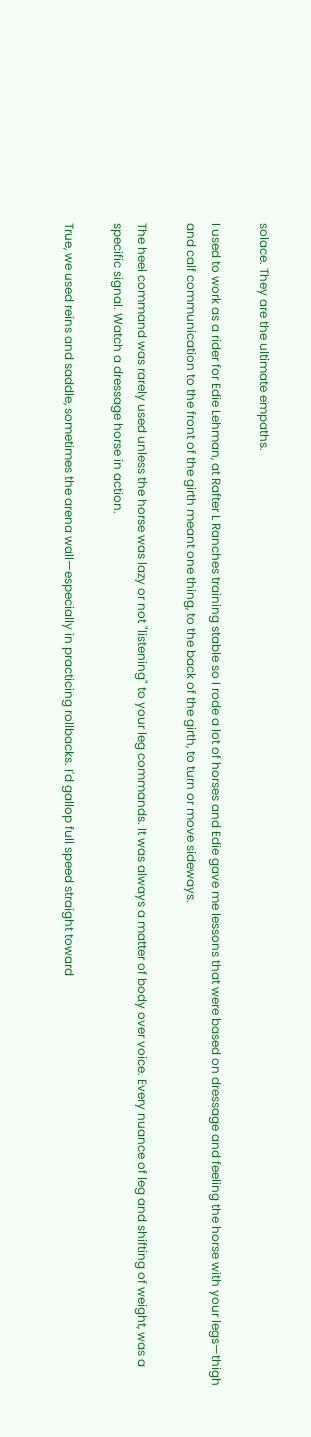solace. They are the ultimate empaths.

I used to work as a rider for Edie Lehman, at Rafter L Ranches training stable so I rode a lot of horses and Edie gave me lessons that were based on dressage and feeling the horse with your legs—thigh and calf communication to the front of the girth meant one thing, to the back of the girth, to turn or move sideways.

The heel command was rarely used unless the horse was lazy or not "listening" to your leg commands. It was always a matter of body over voice. Every nuance of leg and shifting of weight, was a specific signal. Watch a dressage horse in action.

True, we used reins and saddle, sometimes the arena wall—especially in practicing rollbacks. I'd gallop full speed straight toward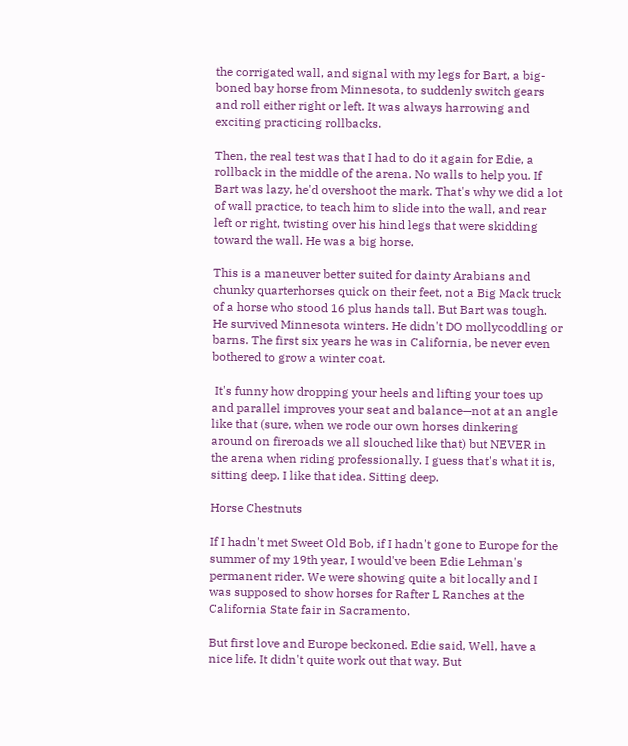the corrigated wall, and signal with my legs for Bart, a big-boned bay horse from Minnesota, to suddenly switch gears and roll either right or left. It was always harrowing and exciting practicing rollbacks.

Then, the real test was that I had to do it again for Edie, a rollback in the middle of the arena. No walls to help you. If Bart was lazy, he'd overshoot the mark. That's why we did a lot of wall practice, to teach him to slide into the wall, and rear left or right, twisting over his hind legs that were skidding toward the wall. He was a big horse.

This is a maneuver better suited for dainty Arabians and chunky quarterhorses quick on their feet, not a Big Mack truck of a horse who stood 16 plus hands tall. But Bart was tough. He survived Minnesota winters. He didn't DO mollycoddling or barns. The first six years he was in California, be never even bothered to grow a winter coat.

 It's funny how dropping your heels and lifting your toes up and parallel improves your seat and balance—not at an angle like that (sure, when we rode our own horses dinkering around on fireroads we all slouched like that) but NEVER in the arena when riding professionally. I guess that's what it is, sitting deep. I like that idea. Sitting deep.

Horse Chestnuts

If I hadn't met Sweet Old Bob, if I hadn't gone to Europe for the summer of my 19th year, I would've been Edie Lehman's permanent rider. We were showing quite a bit locally and I was supposed to show horses for Rafter L Ranches at the California State fair in Sacramento.

But first love and Europe beckoned. Edie said, Well, have a nice life. It didn't quite work out that way. But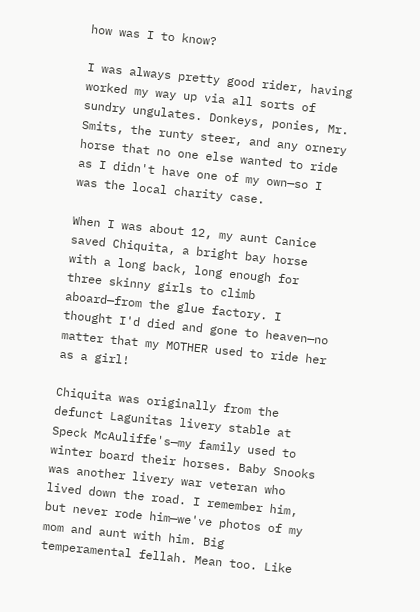how was I to know?

I was always pretty good rider, having worked my way up via all sorts of sundry ungulates. Donkeys, ponies, Mr. Smits, the runty steer, and any ornery horse that no one else wanted to ride as I didn't have one of my own—so I was the local charity case.

When I was about 12, my aunt Canice saved Chiquita, a bright bay horse with a long back, long enough for three skinny girls to climb aboard—from the glue factory. I thought I'd died and gone to heaven—no matter that my MOTHER used to ride her as a girl!

Chiquita was originally from the defunct Lagunitas livery stable at Speck McAuliffe's—my family used to winter board their horses. Baby Snooks was another livery war veteran who lived down the road. I remember him, but never rode him—we've photos of my mom and aunt with him. Big temperamental fellah. Mean too. Like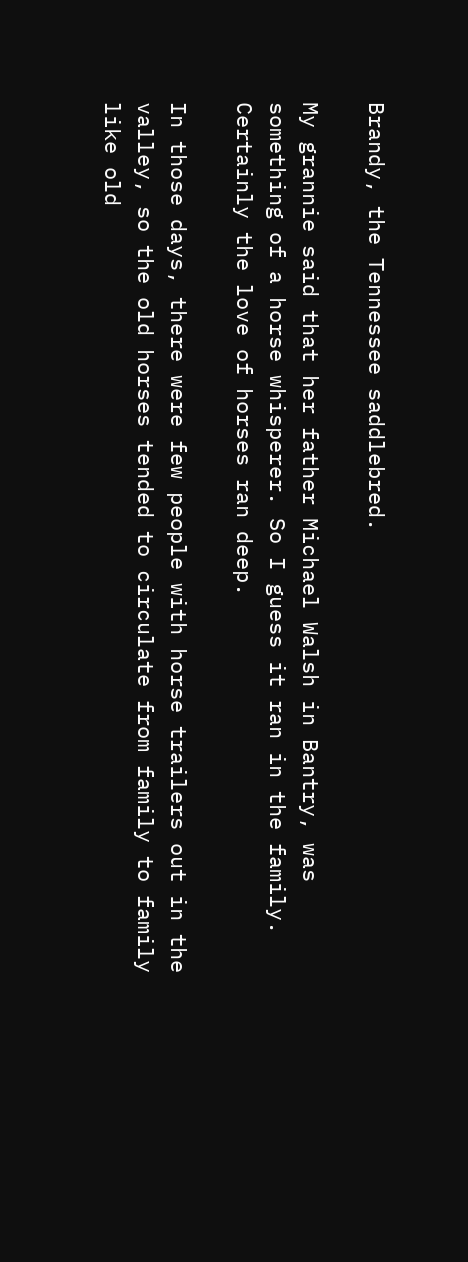Brandy, the Tennessee saddlebred.

My grannie said that her father Michael Walsh in Bantry, was something of a horse whisperer. So I guess it ran in the family. Certainly the love of horses ran deep.

In those days, there were few people with horse trailers out in the valley, so the old horses tended to circulate from family to family like old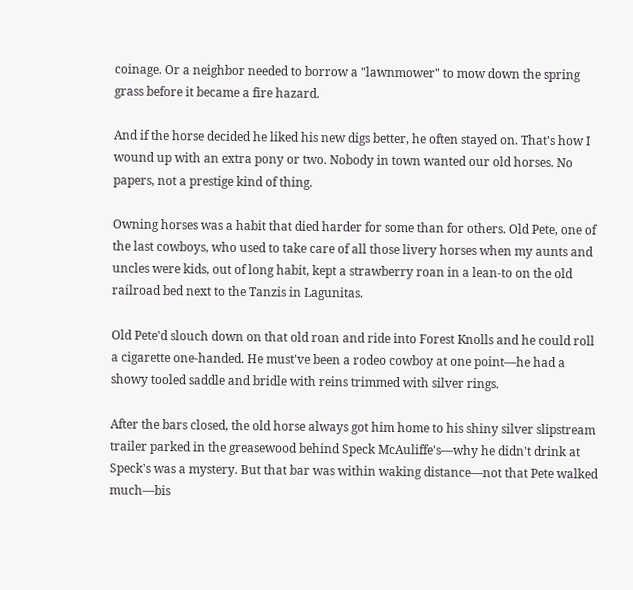coinage. Or a neighbor needed to borrow a "lawnmower" to mow down the spring grass before it became a fire hazard.

And if the horse decided he liked his new digs better, he often stayed on. That's how I wound up with an extra pony or two. Nobody in town wanted our old horses. No papers, not a prestige kind of thing.

Owning horses was a habit that died harder for some than for others. Old Pete, one of the last cowboys, who used to take care of all those livery horses when my aunts and uncles were kids, out of long habit, kept a strawberry roan in a lean-to on the old railroad bed next to the Tanzis in Lagunitas.

Old Pete'd slouch down on that old roan and ride into Forest Knolls and he could roll a cigarette one-handed. He must've been a rodeo cowboy at one point—he had a showy tooled saddle and bridle with reins trimmed with silver rings.

After the bars closed, the old horse always got him home to his shiny silver slipstream trailer parked in the greasewood behind Speck McAuliffe's—why he didn't drink at Speck's was a mystery. But that bar was within waking distance—not that Pete walked much—bis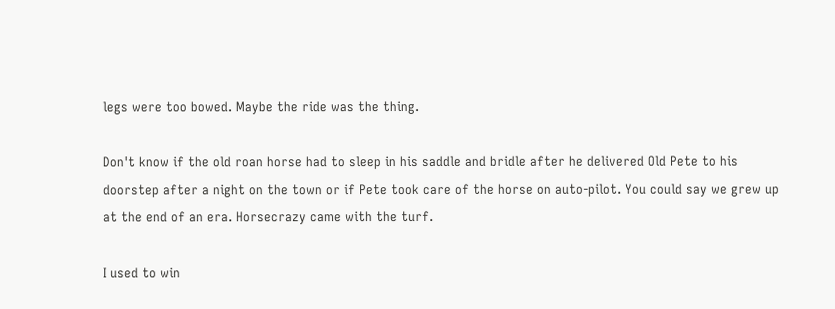legs were too bowed. Maybe the ride was the thing.

Don't know if the old roan horse had to sleep in his saddle and bridle after he delivered Old Pete to his doorstep after a night on the town or if Pete took care of the horse on auto-pilot. You could say we grew up at the end of an era. Horsecrazy came with the turf.

I used to win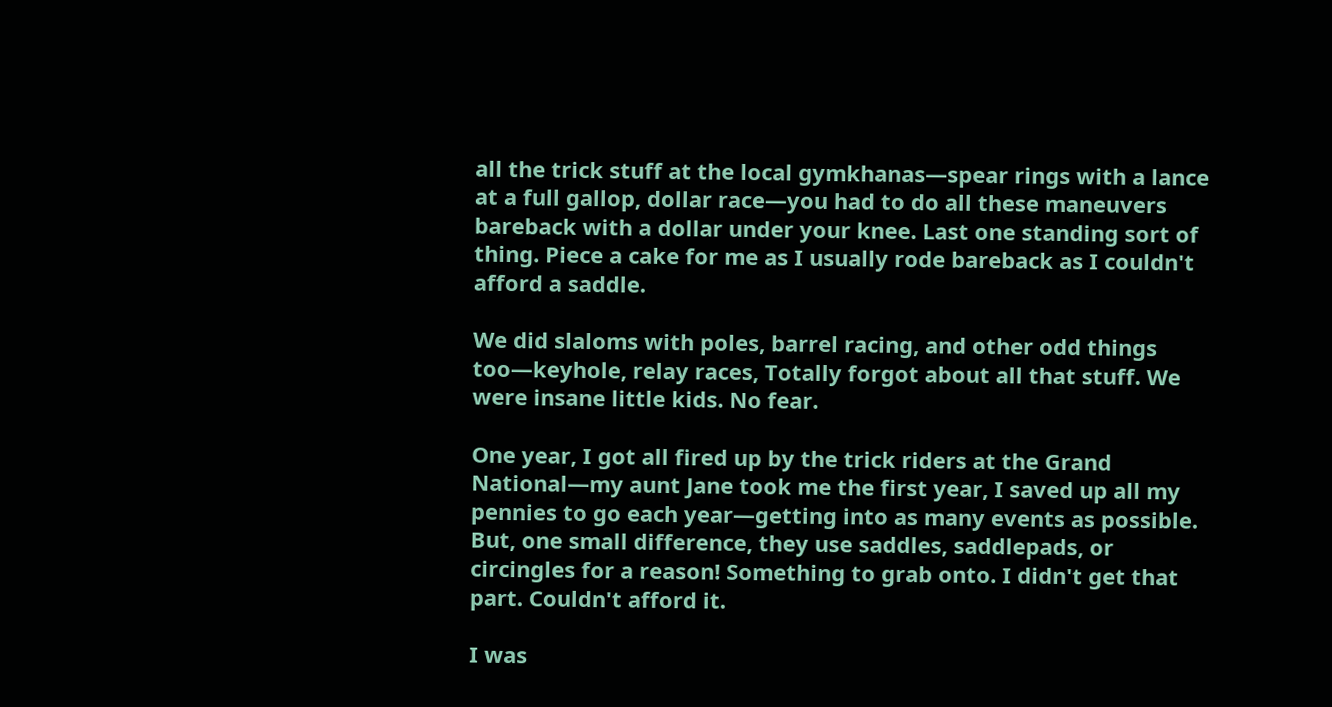all the trick stuff at the local gymkhanas—spear rings with a lance at a full gallop, dollar race—you had to do all these maneuvers bareback with a dollar under your knee. Last one standing sort of thing. Piece a cake for me as I usually rode bareback as I couldn't afford a saddle.

We did slaloms with poles, barrel racing, and other odd things too—keyhole, relay races, Totally forgot about all that stuff. We were insane little kids. No fear.

One year, I got all fired up by the trick riders at the Grand National—my aunt Jane took me the first year, I saved up all my pennies to go each year—getting into as many events as possible. But, one small difference, they use saddles, saddlepads, or circingles for a reason! Something to grab onto. I didn't get that part. Couldn't afford it.

I was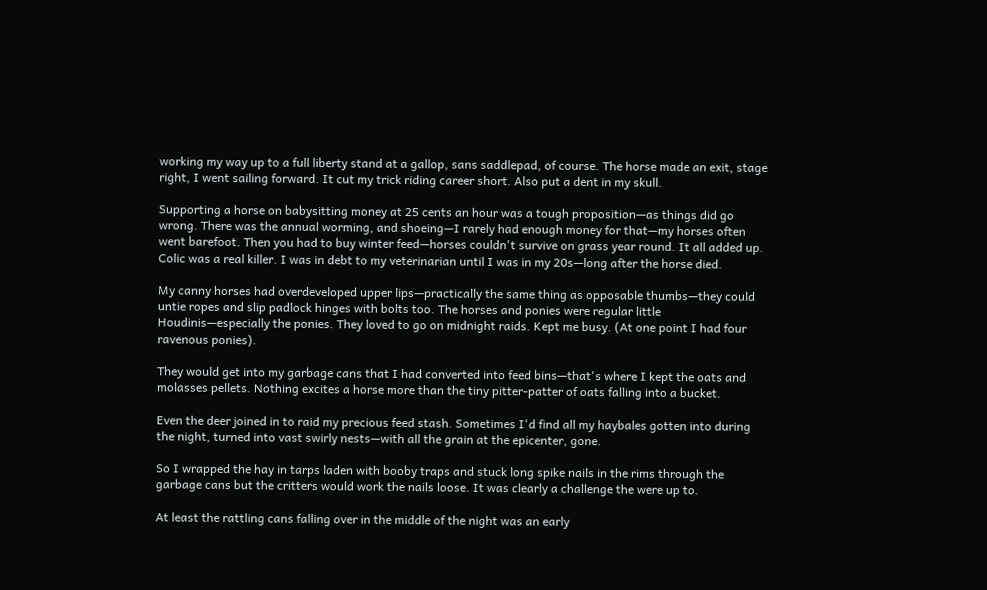working my way up to a full liberty stand at a gallop, sans saddlepad, of course. The horse made an exit, stage right, I went sailing forward. It cut my trick riding career short. Also put a dent in my skull.

Supporting a horse on babysitting money at 25 cents an hour was a tough proposition—as things did go wrong. There was the annual worming, and shoeing—I rarely had enough money for that—my horses often went barefoot. Then you had to buy winter feed—horses couldn't survive on grass year round. It all added up. Colic was a real killer. I was in debt to my veterinarian until I was in my 20s—long after the horse died.

My canny horses had overdeveloped upper lips—practically the same thing as opposable thumbs—they could untie ropes and slip padlock hinges with bolts too. The horses and ponies were regular little Houdinis—especially the ponies. They loved to go on midnight raids. Kept me busy. (At one point I had four ravenous ponies).

They would get into my garbage cans that I had converted into feed bins—that's where I kept the oats and molasses pellets. Nothing excites a horse more than the tiny pitter-patter of oats falling into a bucket.

Even the deer joined in to raid my precious feed stash. Sometimes I'd find all my haybales gotten into during the night, turned into vast swirly nests—with all the grain at the epicenter, gone.

So I wrapped the hay in tarps laden with booby traps and stuck long spike nails in the rims through the garbage cans but the critters would work the nails loose. It was clearly a challenge the were up to.

At least the rattling cans falling over in the middle of the night was an early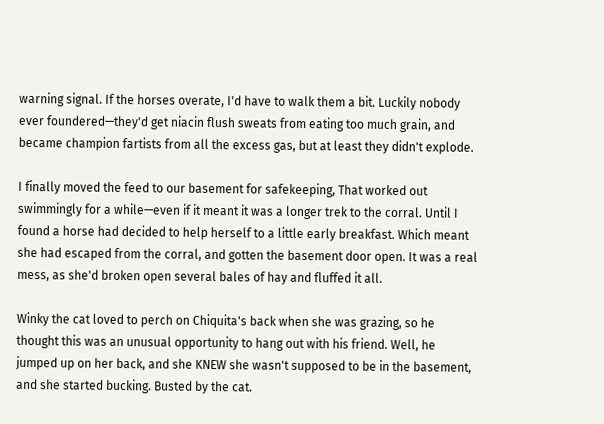warning signal. If the horses overate, I'd have to walk them a bit. Luckily nobody ever foundered—they'd get niacin flush sweats from eating too much grain, and became champion fartists from all the excess gas, but at least they didn't explode.

I finally moved the feed to our basement for safekeeping, That worked out swimmingly for a while—even if it meant it was a longer trek to the corral. Until I found a horse had decided to help herself to a little early breakfast. Which meant she had escaped from the corral, and gotten the basement door open. It was a real mess, as she'd broken open several bales of hay and fluffed it all.

Winky the cat loved to perch on Chiquita's back when she was grazing, so he thought this was an unusual opportunity to hang out with his friend. Well, he jumped up on her back, and she KNEW she wasn't supposed to be in the basement, and she started bucking. Busted by the cat.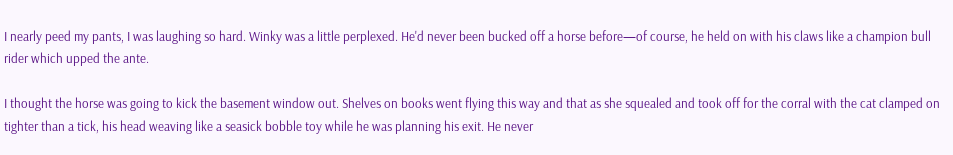I nearly peed my pants, I was laughing so hard. Winky was a little perplexed. He'd never been bucked off a horse before—of course, he held on with his claws like a champion bull rider which upped the ante.

I thought the horse was going to kick the basement window out. Shelves on books went flying this way and that as she squealed and took off for the corral with the cat clamped on tighter than a tick, his head weaving like a seasick bobble toy while he was planning his exit. He never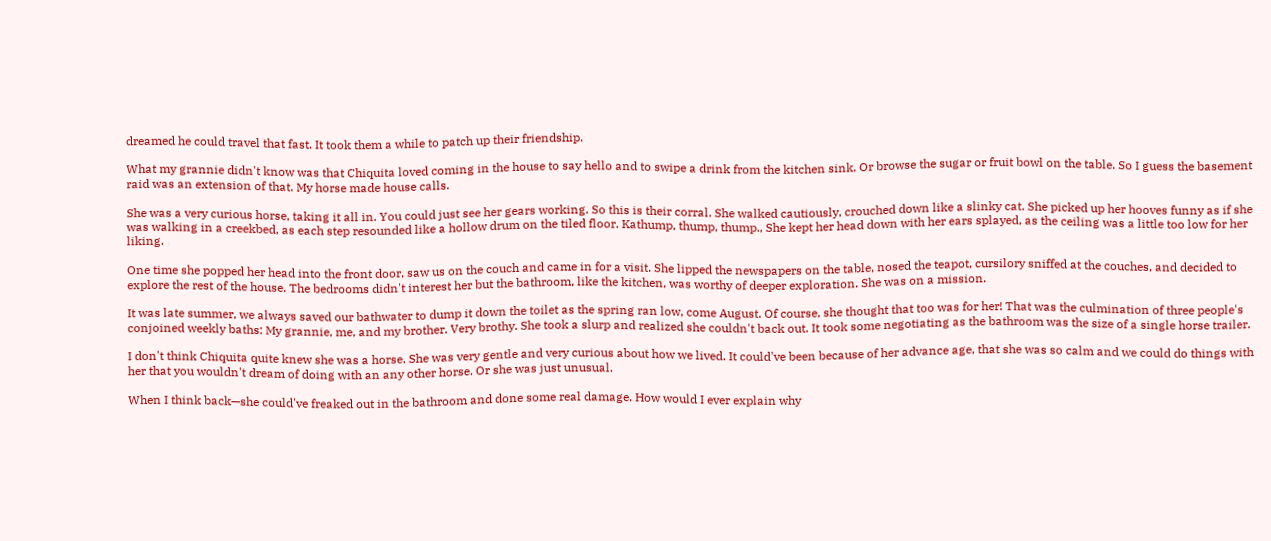dreamed he could travel that fast. It took them a while to patch up their friendship.

What my grannie didn't know was that Chiquita loved coming in the house to say hello and to swipe a drink from the kitchen sink. Or browse the sugar or fruit bowl on the table. So I guess the basement raid was an extension of that. My horse made house calls.

She was a very curious horse, taking it all in. You could just see her gears working. So this is their corral. She walked cautiously, crouched down like a slinky cat. She picked up her hooves funny as if she was walking in a creekbed, as each step resounded like a hollow drum on the tiled floor. Kathump, thump, thump., She kept her head down with her ears splayed, as the ceiling was a little too low for her liking.

One time she popped her head into the front door, saw us on the couch and came in for a visit. She lipped the newspapers on the table, nosed the teapot, cursilory sniffed at the couches, and decided to explore the rest of the house. The bedrooms didn't interest her but the bathroom, like the kitchen, was worthy of deeper exploration. She was on a mission.

It was late summer, we always saved our bathwater to dump it down the toilet as the spring ran low, come August. Of course, she thought that too was for her! That was the culmination of three people's conjoined weekly baths: My grannie, me, and my brother. Very brothy. She took a slurp and realized she couldn't back out. It took some negotiating as the bathroom was the size of a single horse trailer.

I don't think Chiquita quite knew she was a horse. She was very gentle and very curious about how we lived. It could've been because of her advance age, that she was so calm and we could do things with her that you wouldn't dream of doing with an any other horse. Or she was just unusual.

When I think back—she could've freaked out in the bathroom and done some real damage. How would I ever explain why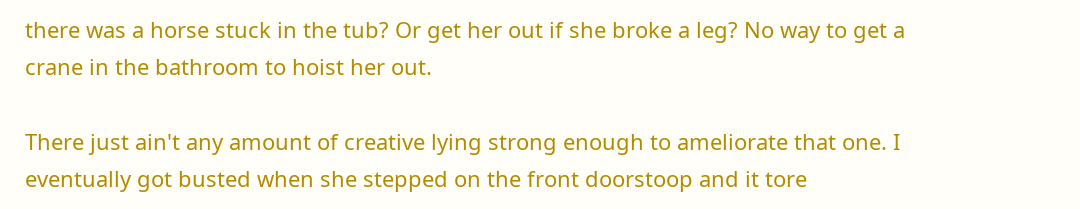there was a horse stuck in the tub? Or get her out if she broke a leg? No way to get a crane in the bathroom to hoist her out.

There just ain't any amount of creative lying strong enough to ameliorate that one. I eventually got busted when she stepped on the front doorstoop and it tore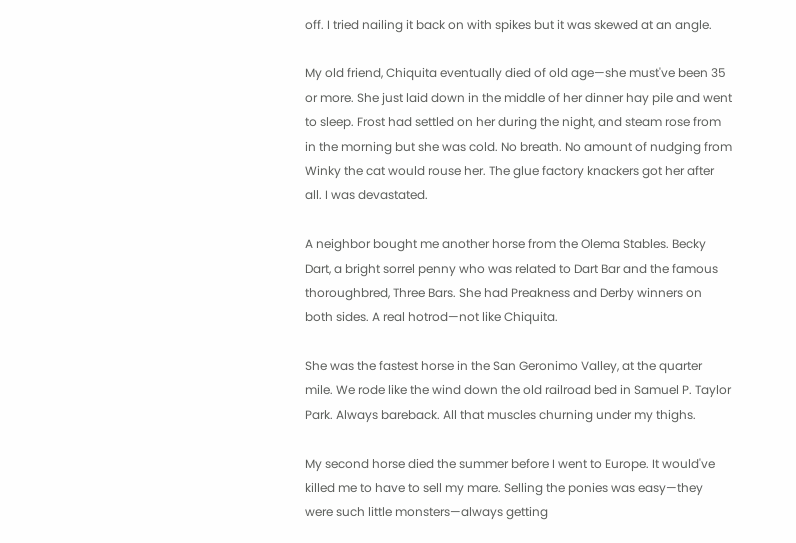off. I tried nailing it back on with spikes but it was skewed at an angle.

My old friend, Chiquita eventually died of old age—she must've been 35 or more. She just laid down in the middle of her dinner hay pile and went to sleep. Frost had settled on her during the night, and steam rose from in the morning but she was cold. No breath. No amount of nudging from Winky the cat would rouse her. The glue factory knackers got her after all. I was devastated.

A neighbor bought me another horse from the Olema Stables. Becky Dart, a bright sorrel penny who was related to Dart Bar and the famous thoroughbred, Three Bars. She had Preakness and Derby winners on both sides. A real hotrod—not like Chiquita.

She was the fastest horse in the San Geronimo Valley, at the quarter mile. We rode like the wind down the old railroad bed in Samuel P. Taylor Park. Always bareback. All that muscles churning under my thighs.

My second horse died the summer before I went to Europe. It would've killed me to have to sell my mare. Selling the ponies was easy—they were such little monsters—always getting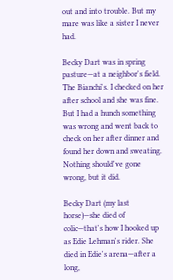out and into trouble. But my mare was like a sister I never had.

Becky Dart was in spring pasture—at a neighbor's field. The Bianchi's. I checked on her after school and she was fine. But I had a hunch something was wrong and went back to check on her after dinner and found her down and sweating. Nothing should've gone wrong, but it did.

Becky Dart (my last horse)—she died of colic—that's how I hooked up as Edie Lehman's rider. She died in Edie's arena—after a long,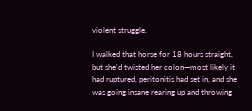violent struggle.

I walked that horse for 18 hours straight, but she'd twisted her colon—most likely it had ruptured, peritonitis had set in, and she was going insane rearing up and throwing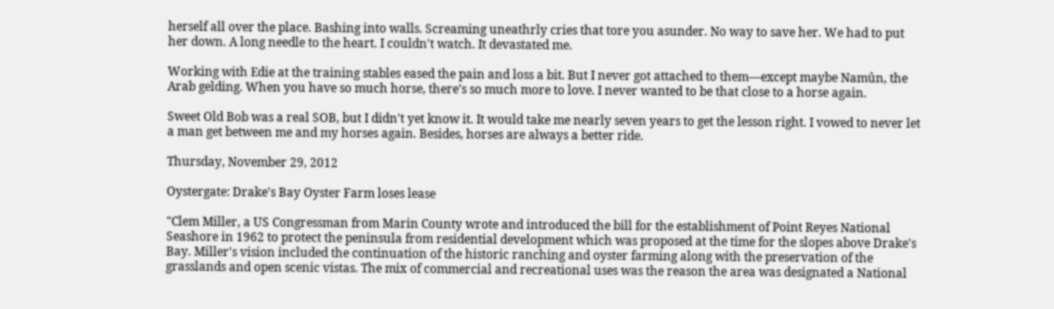herself all over the place. Bashing into walls. Screaming uneathrly cries that tore you asunder. No way to save her. We had to put her down. A long needle to the heart. I couldn't watch. It devastated me.

Working with Edie at the training stables eased the pain and loss a bit. But I never got attached to them—except maybe Namûn, the Arab gelding. When you have so much horse, there's so much more to love. I never wanted to be that close to a horse again.

Sweet Old Bob was a real SOB, but I didn't yet know it. It would take me nearly seven years to get the lesson right. I vowed to never let a man get between me and my horses again. Besides, horses are always a better ride.

Thursday, November 29, 2012

Oystergate: Drake's Bay Oyster Farm loses lease

"Clem Miller, a US Congressman from Marin County wrote and introduced the bill for the establishment of Point Reyes National Seashore in 1962 to protect the peninsula from residential development which was proposed at the time for the slopes above Drake's Bay. Miller's vision included the continuation of the historic ranching and oyster farming along with the preservation of the grasslands and open scenic vistas. The mix of commercial and recreational uses was the reason the area was designated a National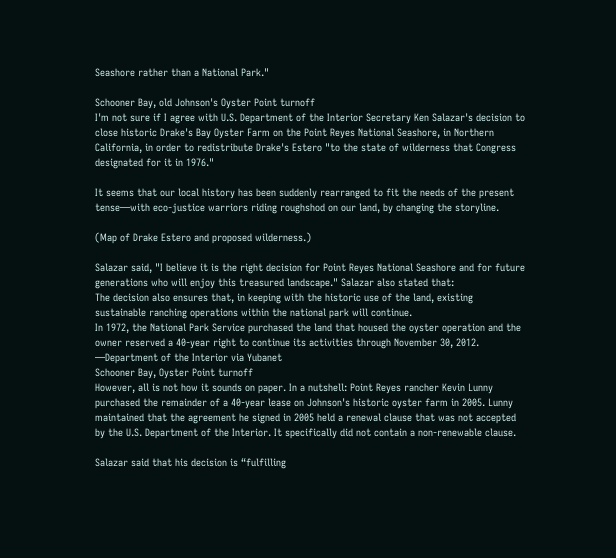Seashore rather than a National Park."

Schooner Bay, old Johnson's Oyster Point turnoff
I'm not sure if I agree with U.S. Department of the Interior Secretary Ken Salazar's decision to close historic Drake's Bay Oyster Farm on the Point Reyes National Seashore, in Northern California, in order to redistribute Drake's Estero "to the state of wilderness that Congress designated for it in 1976."

It seems that our local history has been suddenly rearranged to fit the needs of the present tense—with eco-justice warriors riding roughshod on our land, by changing the storyline.

(Map of Drake Estero and proposed wilderness.)

Salazar said, "I believe it is the right decision for Point Reyes National Seashore and for future generations who will enjoy this treasured landscape." Salazar also stated that:
The decision also ensures that, in keeping with the historic use of the land, existing sustainable ranching operations within the national park will continue.
In 1972, the National Park Service purchased the land that housed the oyster operation and the owner reserved a 40-year right to continue its activities through November 30, 2012. —Department of the Interior via Yubanet
Schooner Bay, Oyster Point turnoff
However, all is not how it sounds on paper. In a nutshell: Point Reyes rancher Kevin Lunny purchased the remainder of a 40-year lease on Johnson's historic oyster farm in 2005. Lunny maintained that the agreement he signed in 2005 held a renewal clause that was not accepted by the U.S. Department of the Interior. It specifically did not contain a non-renewable clause.

Salazar said that his decision is “fulfilling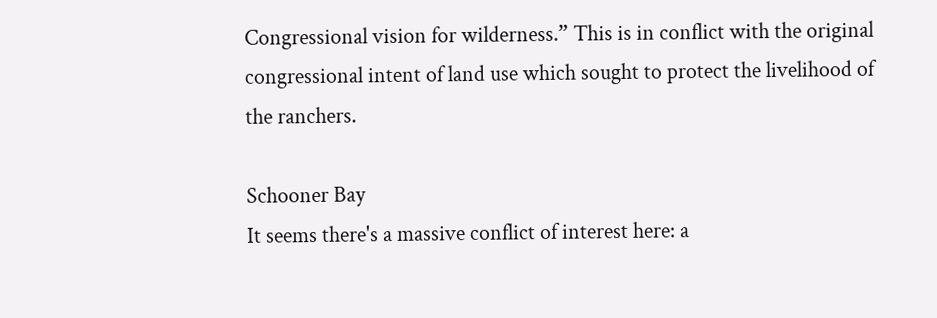Congressional vision for wilderness.” This is in conflict with the original congressional intent of land use which sought to protect the livelihood of the ranchers.

Schooner Bay
It seems there's a massive conflict of interest here: a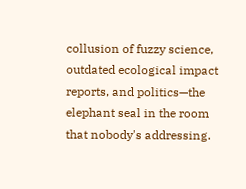collusion of fuzzy science, outdated ecological impact reports, and politics—the elephant seal in the room that nobody's addressing.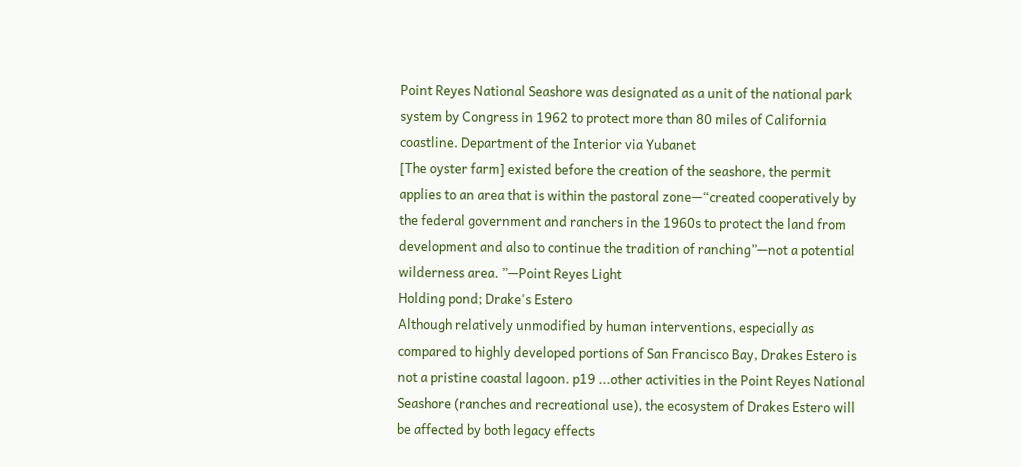Point Reyes National Seashore was designated as a unit of the national park system by Congress in 1962 to protect more than 80 miles of California coastline. Department of the Interior via Yubanet
[The oyster farm] existed before the creation of the seashore, the permit applies to an area that is within the pastoral zone—“created cooperatively by the federal government and ranchers in the 1960s to protect the land from development and also to continue the tradition of ranching”—not a potential wilderness area. ”—Point Reyes Light
Holding pond; Drake's Estero
Although relatively unmodified by human interventions, especially as compared to highly developed portions of San Francisco Bay, Drakes Estero is not a pristine coastal lagoon. p19 ...other activities in the Point Reyes National Seashore (ranches and recreational use), the ecosystem of Drakes Estero will be affected by both legacy effects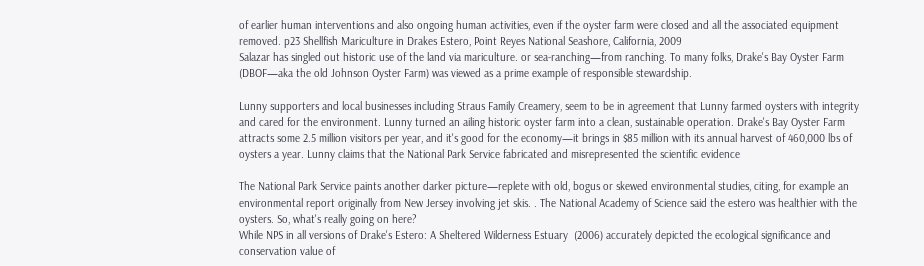of earlier human interventions and also ongoing human activities, even if the oyster farm were closed and all the associated equipment removed. p23 Shellfish Mariculture in Drakes Estero, Point Reyes National Seashore, California, 2009
Salazar has singled out historic use of the land via mariculture. or sea-ranching—from ranching. To many folks, Drake's Bay Oyster Farm (DBOF—aka the old Johnson Oyster Farm) was viewed as a prime example of responsible stewardship.

Lunny supporters and local businesses including Straus Family Creamery, seem to be in agreement that Lunny farmed oysters with integrity and cared for the environment. Lunny turned an ailing historic oyster farm into a clean, sustainable operation. Drake's Bay Oyster Farm attracts some 2.5 million visitors per year, and it's good for the economy—it brings in $85 million with its annual harvest of 460,000 lbs of oysters a year. Lunny claims that the National Park Service fabricated and misrepresented the scientific evidence

The National Park Service paints another darker picture—replete with old, bogus or skewed environmental studies, citing, for example an environmental report originally from New Jersey involving jet skis. . The National Academy of Science said the estero was healthier with the oysters. So, what's really going on here?
While NPS in all versions of Drake's Estero: A Sheltered Wilderness Estuary  (2006) accurately depicted the ecological significance and conservation value of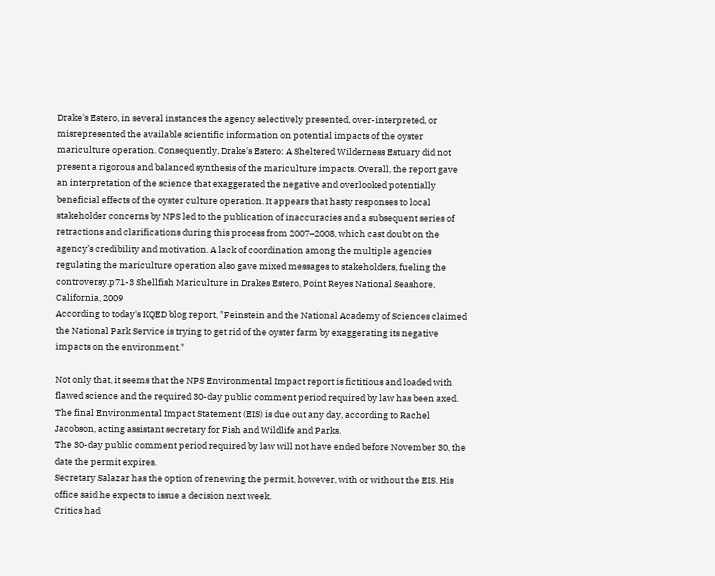Drake's Estero, in several instances the agency selectively presented, over-interpreted, or misrepresented the available scientific information on potential impacts of the oyster mariculture operation. Consequently, Drake's Estero: A Sheltered Wilderness Estuary did not present a rigorous and balanced synthesis of the mariculture impacts. Overall, the report gave an interpretation of the science that exaggerated the negative and overlooked potentially beneficial effects of the oyster culture operation. It appears that hasty responses to local stakeholder concerns by NPS led to the publication of inaccuracies and a subsequent series of retractions and clarifications during this process from 2007–2008, which cast doubt on the agency’s credibility and motivation. A lack of coordination among the multiple agencies regulating the mariculture operation also gave mixed messages to stakeholders, fueling the controversy.p71-3 Shellfish Mariculture in Drakes Estero, Point Reyes National Seashore, California, 2009
According to today's KQED blog report, "Feinstein and the National Academy of Sciences claimed the National Park Service is trying to get rid of the oyster farm by exaggerating its negative impacts on the environment."

Not only that, it seems that the NPS Environmental Impact report is fictitious and loaded with flawed science and the required 30-day public comment period required by law has been axed.
The final Environmental Impact Statement (EIS) is due out any day, according to Rachel Jacobson, acting assistant secretary for Fish and Wildlife and Parks.
The 30-day public comment period required by law will not have ended before November 30, the date the permit expires.
Secretary Salazar has the option of renewing the permit, however, with or without the EIS. His office said he expects to issue a decision next week.
Critics had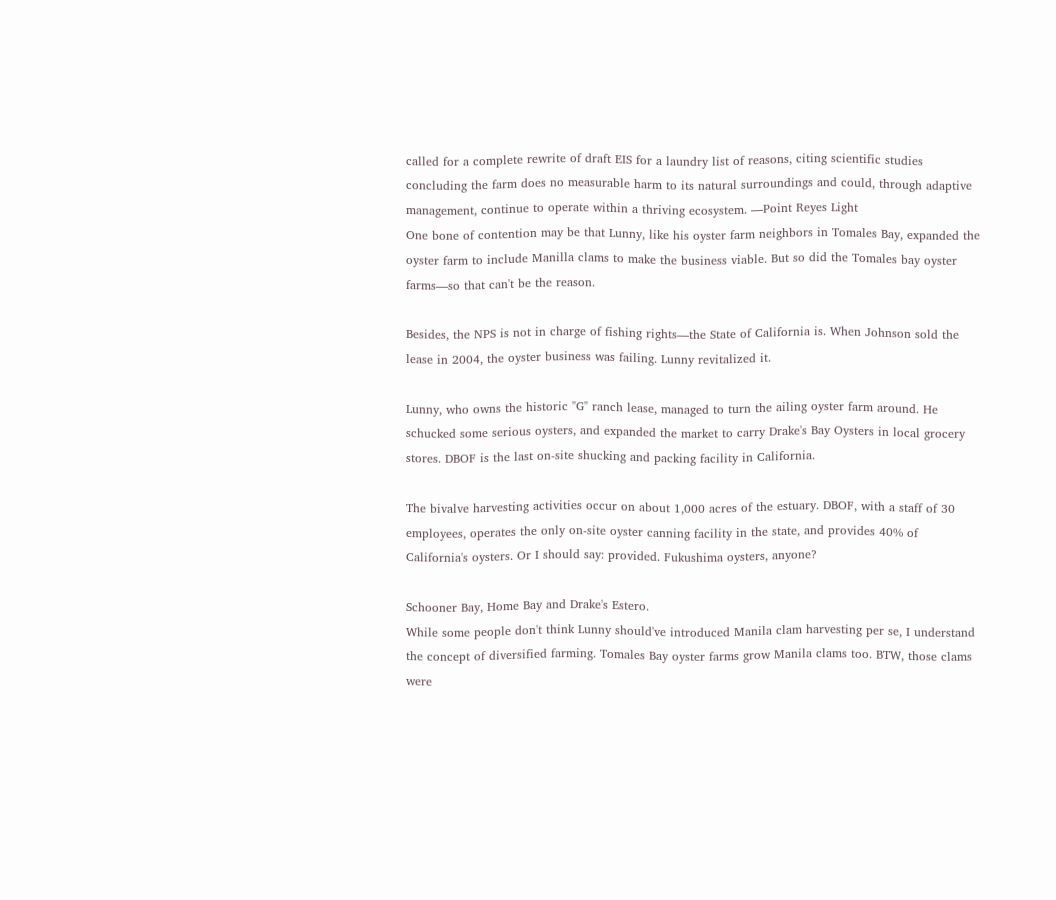called for a complete rewrite of draft EIS for a laundry list of reasons, citing scientific studies concluding the farm does no measurable harm to its natural surroundings and could, through adaptive management, continue to operate within a thriving ecosystem. —Point Reyes Light
One bone of contention may be that Lunny, like his oyster farm neighbors in Tomales Bay, expanded the oyster farm to include Manilla clams to make the business viable. But so did the Tomales bay oyster farms—so that can't be the reason.

Besides, the NPS is not in charge of fishing rights—the State of California is. When Johnson sold the lease in 2004, the oyster business was failing. Lunny revitalized it.

Lunny, who owns the historic "G" ranch lease, managed to turn the ailing oyster farm around. He schucked some serious oysters, and expanded the market to carry Drake's Bay Oysters in local grocery stores. DBOF is the last on-site shucking and packing facility in California.

The bivalve harvesting activities occur on about 1,000 acres of the estuary. DBOF, with a staff of 30 employees, operates the only on-site oyster canning facility in the state, and provides 40% of California's oysters. Or I should say: provided. Fukushima oysters, anyone?

Schooner Bay, Home Bay and Drake's Estero.
While some people don't think Lunny should've introduced Manila clam harvesting per se, I understand the concept of diversified farming. Tomales Bay oyster farms grow Manila clams too. BTW, those clams were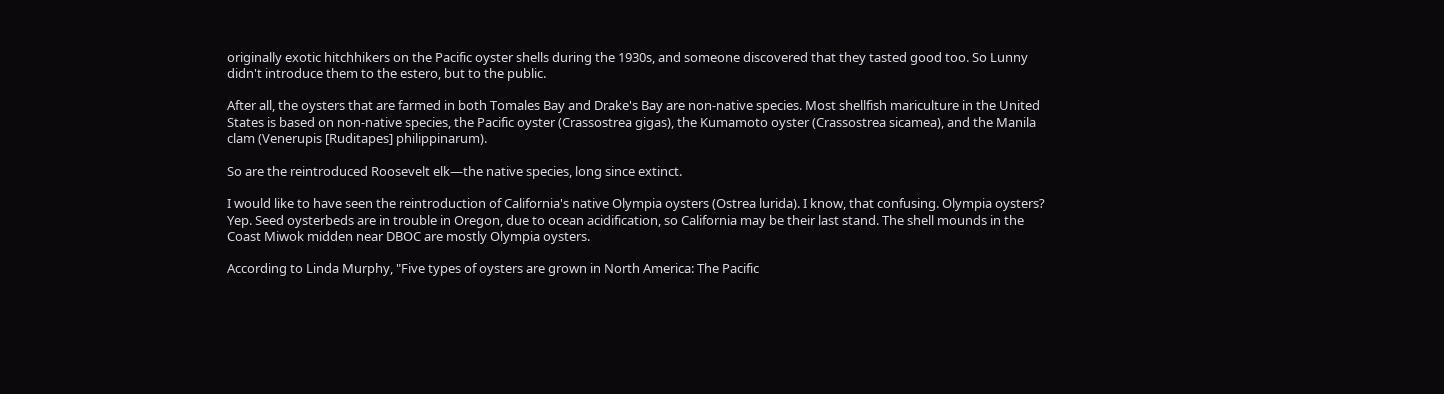originally exotic hitchhikers on the Pacific oyster shells during the 1930s, and someone discovered that they tasted good too. So Lunny didn't introduce them to the estero, but to the public.

After all, the oysters that are farmed in both Tomales Bay and Drake's Bay are non-native species. Most shellfish mariculture in the United States is based on non-native species, the Pacific oyster (Crassostrea gigas), the Kumamoto oyster (Crassostrea sicamea), and the Manila clam (Venerupis [Ruditapes] philippinarum).

So are the reintroduced Roosevelt elk—the native species, long since extinct.

I would like to have seen the reintroduction of California's native Olympia oysters (Ostrea lurida). I know, that confusing. Olympia oysters? Yep. Seed oysterbeds are in trouble in Oregon, due to ocean acidification, so California may be their last stand. The shell mounds in the Coast Miwok midden near DBOC are mostly Olympia oysters.

According to Linda Murphy, "Five types of oysters are grown in North America: The Pacific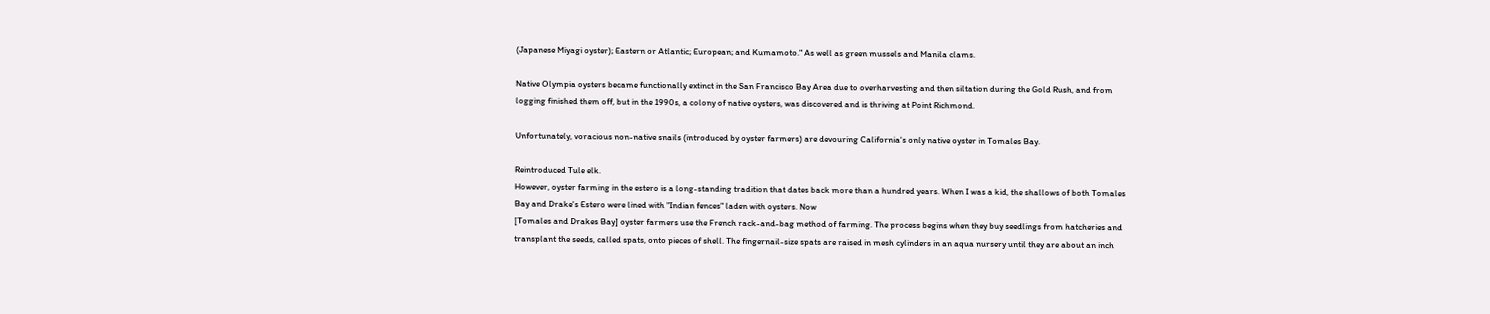(Japanese Miyagi oyster); Eastern or Atlantic; European; and Kumamoto." As well as green mussels and Manila clams.

Native Olympia oysters became functionally extinct in the San Francisco Bay Area due to overharvesting and then siltation during the Gold Rush, and from logging finished them off, but in the 1990s, a colony of native oysters, was discovered and is thriving at Point Richmond.

Unfortunately, voracious non-native snails (introduced by oyster farmers) are devouring California's only native oyster in Tomales Bay.

Reintroduced Tule elk.
However, oyster farming in the estero is a long-standing tradition that dates back more than a hundred years. When I was a kid, the shallows of both Tomales Bay and Drake's Estero were lined with "Indian fences" laden with oysters. Now
[Tomales and Drakes Bay] oyster farmers use the French rack-and-bag method of farming. The process begins when they buy seedlings from hatcheries and transplant the seeds, called spats, onto pieces of shell. The fingernail-size spats are raised in mesh cylinders in an aqua nursery until they are about an inch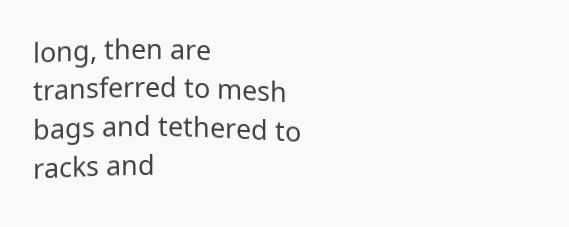long, then are transferred to mesh bags and tethered to racks and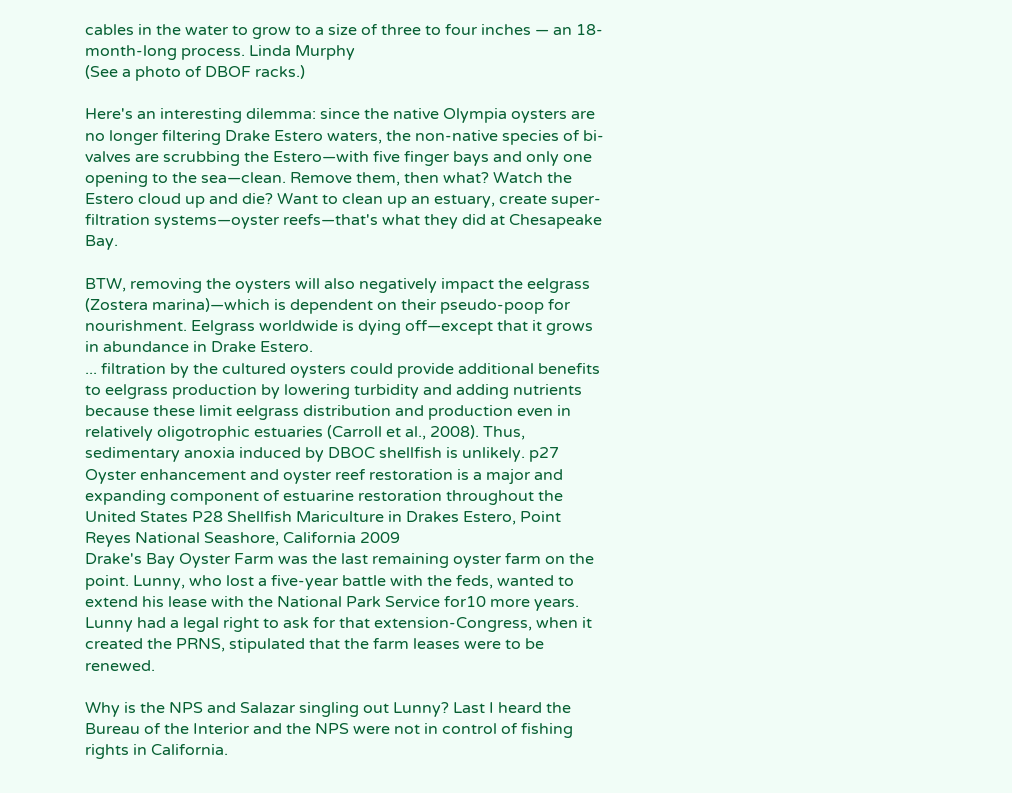cables in the water to grow to a size of three to four inches — an 18-month-long process. Linda Murphy
(See a photo of DBOF racks.)

Here's an interesting dilemma: since the native Olympia oysters are no longer filtering Drake Estero waters, the non-native species of bi-valves are scrubbing the Estero—with five finger bays and only one opening to the sea—clean. Remove them, then what? Watch the Estero cloud up and die? Want to clean up an estuary, create super-filtration systems—oyster reefs—that's what they did at Chesapeake Bay.

BTW, removing the oysters will also negatively impact the eelgrass (Zostera marina)—which is dependent on their pseudo-poop for nourishment. Eelgrass worldwide is dying off—except that it grows in abundance in Drake Estero.
... filtration by the cultured oysters could provide additional benefits to eelgrass production by lowering turbidity and adding nutrients because these limit eelgrass distribution and production even in relatively oligotrophic estuaries (Carroll et al., 2008). Thus, sedimentary anoxia induced by DBOC shellfish is unlikely. p27 Oyster enhancement and oyster reef restoration is a major and expanding component of estuarine restoration throughout the United States P28 Shellfish Mariculture in Drakes Estero, Point Reyes National Seashore, California 2009
Drake's Bay Oyster Farm was the last remaining oyster farm on the point. Lunny, who lost a five-year battle with the feds, wanted to extend his lease with the National Park Service for10 more years. Lunny had a legal right to ask for that extension-Congress, when it created the PRNS, stipulated that the farm leases were to be renewed.

Why is the NPS and Salazar singling out Lunny? Last I heard the Bureau of the Interior and the NPS were not in control of fishing rights in California.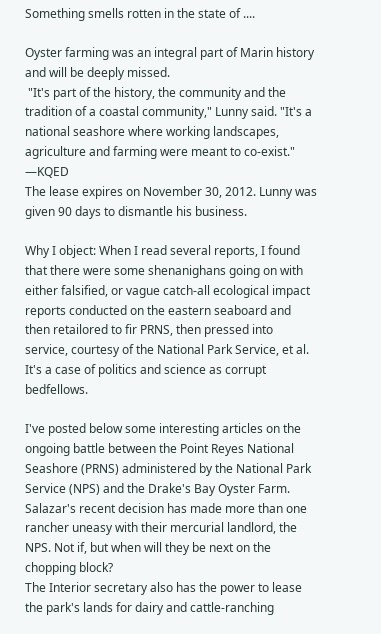Something smells rotten in the state of ....

Oyster farming was an integral part of Marin history and will be deeply missed.
 "It's part of the history, the community and the tradition of a coastal community," Lunny said. "It's a national seashore where working landscapes, agriculture and farming were meant to co-exist."  —KQED
The lease expires on November 30, 2012. Lunny was given 90 days to dismantle his business.

Why I object: When I read several reports, I found that there were some shenanighans going on with either falsified, or vague catch-all ecological impact reports conducted on the eastern seaboard and then retailored to fir PRNS, then pressed into service, courtesy of the National Park Service, et al. It's a case of politics and science as corrupt bedfellows.

I've posted below some interesting articles on the ongoing battle between the Point Reyes National Seashore (PRNS) administered by the National Park Service (NPS) and the Drake's Bay Oyster Farm. Salazar's recent decision has made more than one rancher uneasy with their mercurial landlord, the NPS. Not if, but when will they be next on the chopping block?
The Interior secretary also has the power to lease the park's lands for dairy and cattle-ranching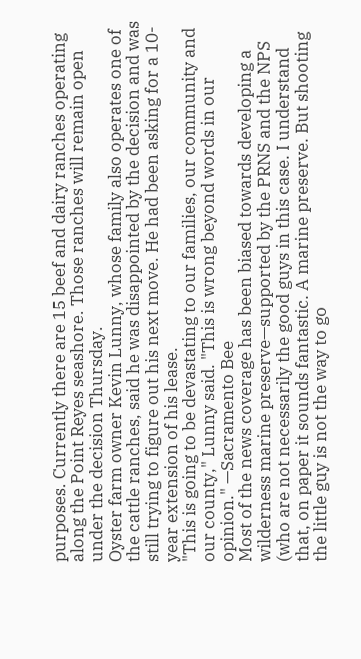purposes. Currently there are 15 beef and dairy ranches operating along the Point Reyes seashore. Those ranches will remain open under the decision Thursday.
Oyster farm owner Kevin Lunny, whose family also operates one of the cattle ranches, said he was disappointed by the decision and was still trying to figure out his next move. He had been asking for a 10-year extension of his lease.
"This is going to be devastating to our families, our community and our county," Lunny said. "This is wrong beyond words in our opinion." —Sacramento Bee
Most of the news coverage has been biased towards developing a wilderness marine preserve—supported by the PRNS and the NPS (who are not necessarily the good guys in this case. I understand that, on paper it sounds fantastic. A marine preserve. But shooting the little guy is not the way to go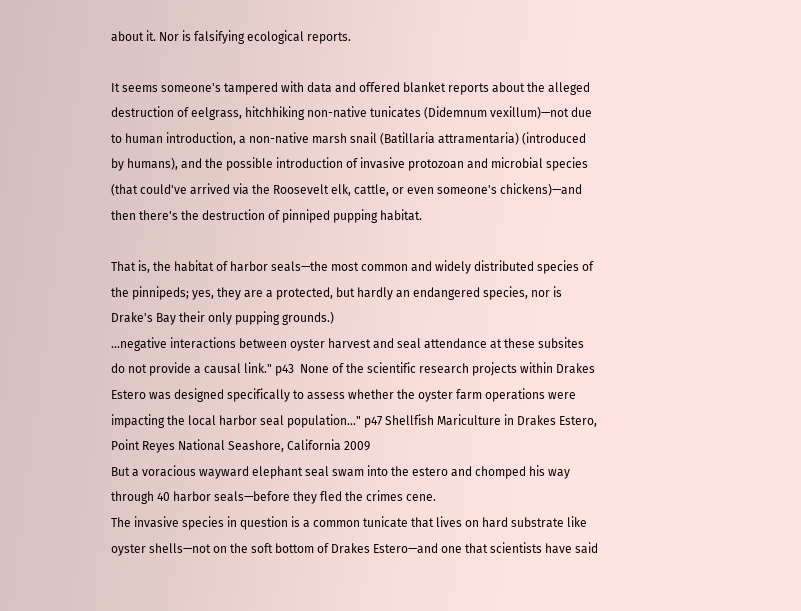about it. Nor is falsifying ecological reports.

It seems someone's tampered with data and offered blanket reports about the alleged destruction of eelgrass, hitchhiking non-native tunicates (Didemnum vexillum)—not due to human introduction, a non-native marsh snail (Batillaria attramentaria) (introduced by humans), and the possible introduction of invasive protozoan and microbial species (that could've arrived via the Roosevelt elk, cattle, or even someone's chickens)—and then there's the destruction of pinniped pupping habitat.

That is, the habitat of harbor seals—the most common and widely distributed species of the pinnipeds; yes, they are a protected, but hardly an endangered species, nor is Drake's Bay their only pupping grounds.)
...negative interactions between oyster harvest and seal attendance at these subsites do not provide a causal link." p43  None of the scientific research projects within Drakes Estero was designed specifically to assess whether the oyster farm operations were impacting the local harbor seal population..." p47 Shellfish Mariculture in Drakes Estero, Point Reyes National Seashore, California 2009
But a voracious wayward elephant seal swam into the estero and chomped his way through 40 harbor seals—before they fled the crimes cene.
The invasive species in question is a common tunicate that lives on hard substrate like oyster shells—not on the soft bottom of Drakes Estero—and one that scientists have said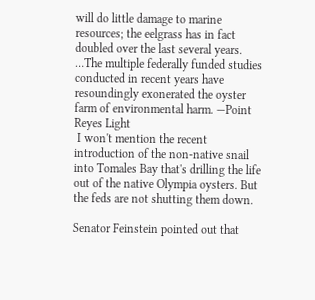will do little damage to marine resources; the eelgrass has in fact doubled over the last several years.
…The multiple federally funded studies conducted in recent years have resoundingly exonerated the oyster farm of environmental harm. —Point Reyes Light
 I won't mention the recent introduction of the non-native snail into Tomales Bay that's drilling the life out of the native Olympia oysters. But the feds are not shutting them down.

Senator Feinstein pointed out that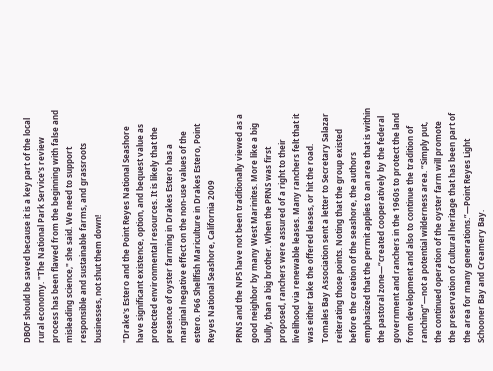DBOF should be saved because it is a key part of the local rural economy. "The National Park Service's review process has been flawed from the beginning with false and misleading science," she said. We need to support responsible and sustainable farms, and grassroots businesses, not shut them down!

"Drake's Estero and the Point Reyes National Seashore have significant existence, option, and bequest value as protected environmental resources. It is likely that the presence of oyster farming in Drakes Estero has a marginal negative effect on the non-use values of the estero. P66 Shellfish Mariculture in Drakes Estero, Point Reyes National Seashore, California 2009

PRNS and the NPS have not been traditionally viewed as a good neighbor by many West Marinites. More like a big bully, than a big brother. When the PRNS was first proposed, ranchers were assured of a right to their livelihood via renewable leases. Many ranchers felt that it was either take the offered leases, or hit the road.
Tomales Bay Association sent a letter to Secretary Salazar reiterating those points. Noting that the group existed before the creation of the seashore, the authors emphasized that the permit applies to an area that is within the pastoral zone—“created cooperatively by the federal government and ranchers in the 1960s to protect the land from development and also to continue the tradition of ranching”—not a potential wilderness area. “Simply put, the continued operation of the oyster farm will promote the preservation of cultural heritage that has been part of the area for many generations.”—Point Reyes Light
Schooner Bay and Creamery Bay.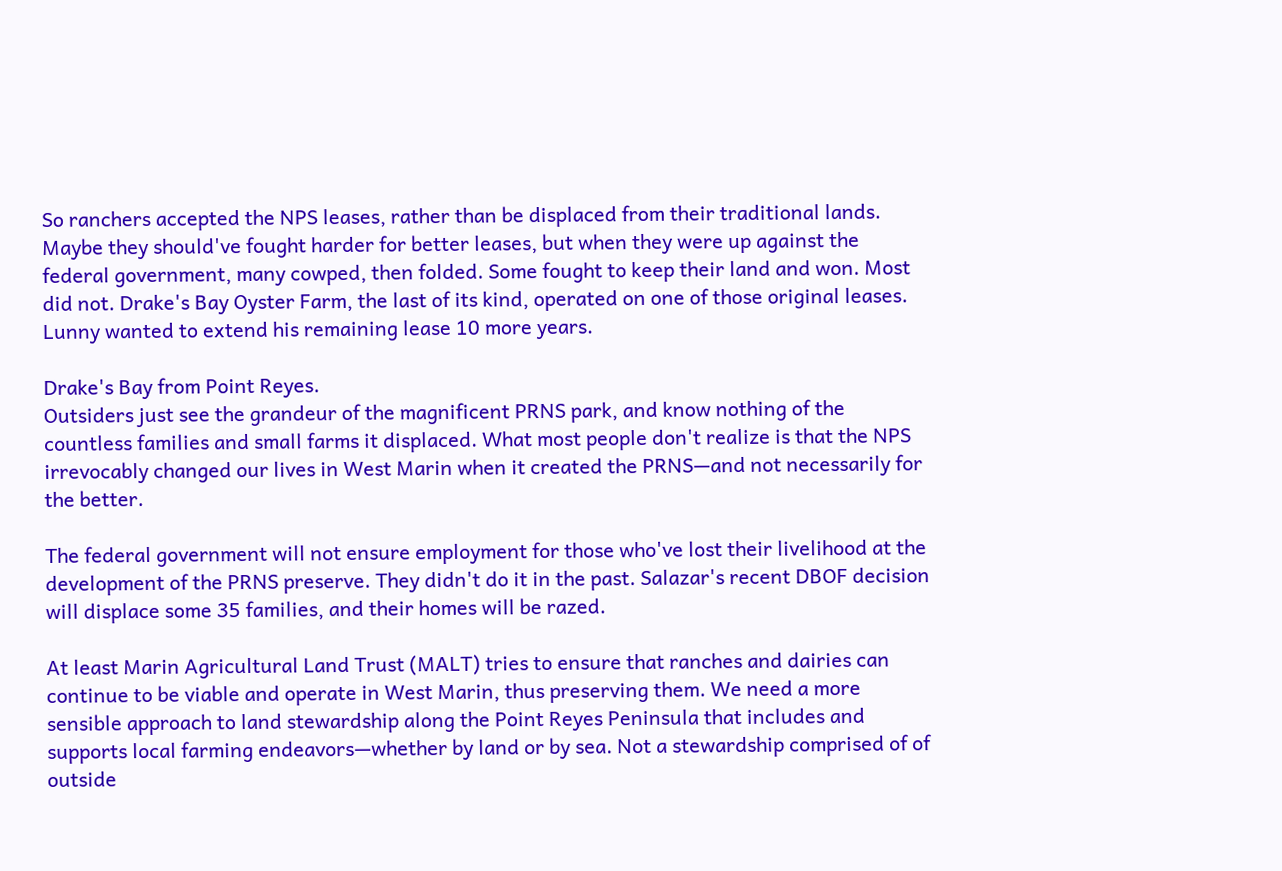So ranchers accepted the NPS leases, rather than be displaced from their traditional lands. Maybe they should've fought harder for better leases, but when they were up against the federal government, many cowped, then folded. Some fought to keep their land and won. Most did not. Drake's Bay Oyster Farm, the last of its kind, operated on one of those original leases. Lunny wanted to extend his remaining lease 10 more years.

Drake's Bay from Point Reyes.
Outsiders just see the grandeur of the magnificent PRNS park, and know nothing of the countless families and small farms it displaced. What most people don't realize is that the NPS irrevocably changed our lives in West Marin when it created the PRNS—and not necessarily for the better.

The federal government will not ensure employment for those who've lost their livelihood at the development of the PRNS preserve. They didn't do it in the past. Salazar's recent DBOF decision will displace some 35 families, and their homes will be razed.

At least Marin Agricultural Land Trust (MALT) tries to ensure that ranches and dairies can continue to be viable and operate in West Marin, thus preserving them. We need a more sensible approach to land stewardship along the Point Reyes Peninsula that includes and supports local farming endeavors—whether by land or by sea. Not a stewardship comprised of of outside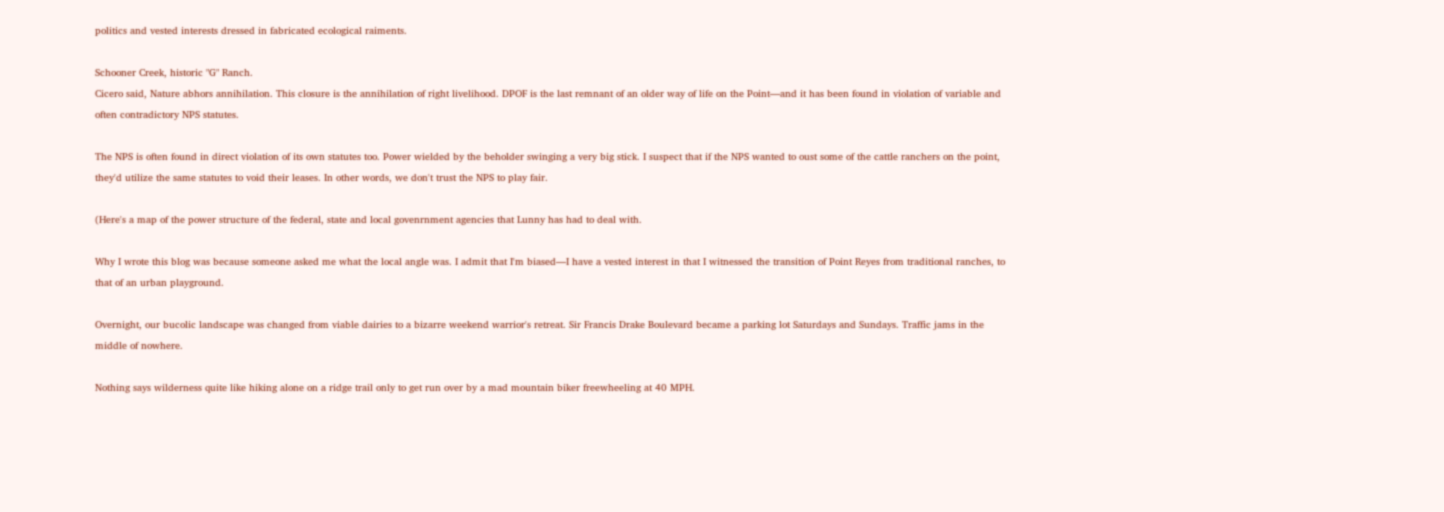politics and vested interests dressed in fabricated ecological raiments.

Schooner Creek, historic "G" Ranch.
Cicero said, Nature abhors annihilation. This closure is the annihilation of right livelihood. DPOF is the last remnant of an older way of life on the Point—and it has been found in violation of variable and often contradictory NPS statutes.

The NPS is often found in direct violation of its own statutes too. Power wielded by the beholder swinging a very big stick. I suspect that if the NPS wanted to oust some of the cattle ranchers on the point, they'd utilize the same statutes to void their leases. In other words, we don't trust the NPS to play fair.

(Here's a map of the power structure of the federal, state and local govenrnment agencies that Lunny has had to deal with.

Why I wrote this blog was because someone asked me what the local angle was. I admit that I'm biased—I have a vested interest in that I witnessed the transition of Point Reyes from traditional ranches, to that of an urban playground.

Overnight, our bucolic landscape was changed from viable dairies to a bizarre weekend warrior's retreat. Sir Francis Drake Boulevard became a parking lot Saturdays and Sundays. Traffic jams in the middle of nowhere.

Nothing says wilderness quite like hiking alone on a ridge trail only to get run over by a mad mountain biker freewheeling at 40 MPH.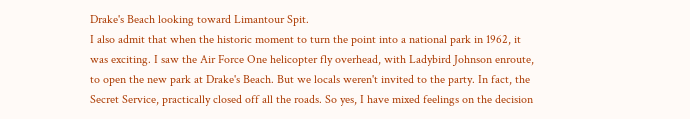Drake's Beach looking toward Limantour Spit.
I also admit that when the historic moment to turn the point into a national park in 1962, it was exciting. I saw the Air Force One helicopter fly overhead, with Ladybird Johnson enroute, to open the new park at Drake's Beach. But we locals weren't invited to the party. In fact, the Secret Service, practically closed off all the roads. So yes, I have mixed feelings on the decision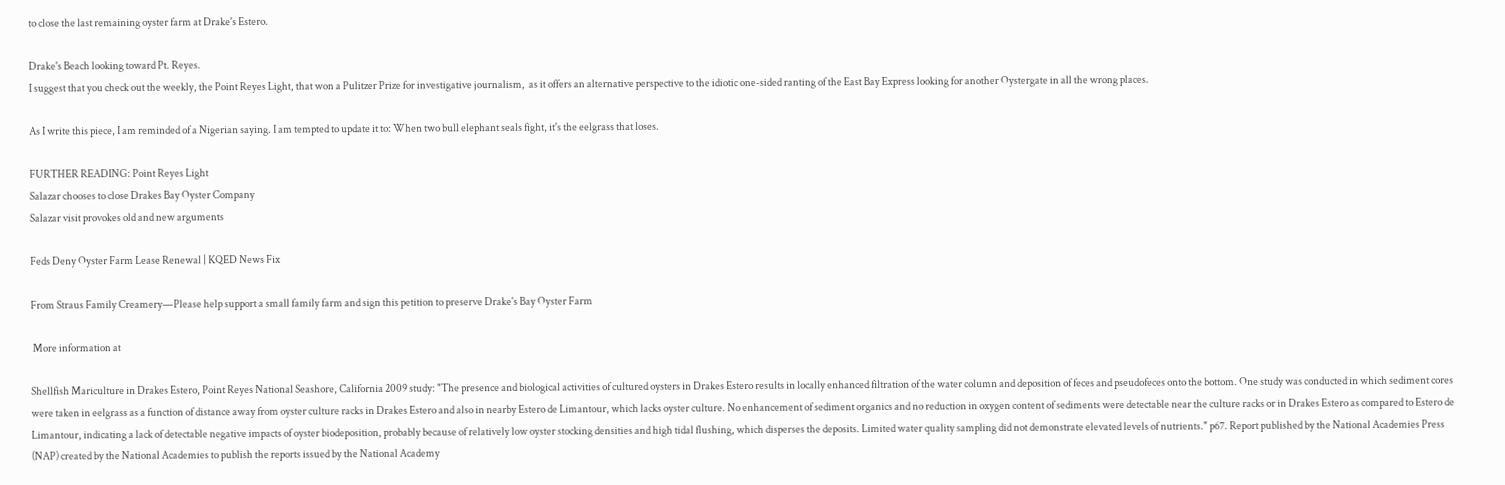to close the last remaining oyster farm at Drake's Estero.

Drake's Beach looking toward Pt. Reyes.
I suggest that you check out the weekly, the Point Reyes Light, that won a Pulitzer Prize for investigative journalism,  as it offers an alternative perspective to the idiotic one-sided ranting of the East Bay Express looking for another Oystergate in all the wrong places.

As I write this piece, I am reminded of a Nigerian saying. I am tempted to update it to: When two bull elephant seals fight, it's the eelgrass that loses.

FURTHER READING: Point Reyes Light
Salazar chooses to close Drakes Bay Oyster Company
Salazar visit provokes old and new arguments

Feds Deny Oyster Farm Lease Renewal | KQED News Fix

From Straus Family Creamery—Please help support a small family farm and sign this petition to preserve Drake's Bay Oyster Farm

 More information at

Shellfish Mariculture in Drakes Estero, Point Reyes National Seashore, California 2009 study: "The presence and biological activities of cultured oysters in Drakes Estero results in locally enhanced filtration of the water column and deposition of feces and pseudofeces onto the bottom. One study was conducted in which sediment cores were taken in eelgrass as a function of distance away from oyster culture racks in Drakes Estero and also in nearby Estero de Limantour, which lacks oyster culture. No enhancement of sediment organics and no reduction in oxygen content of sediments were detectable near the culture racks or in Drakes Estero as compared to Estero de Limantour, indicating a lack of detectable negative impacts of oyster biodeposition, probably because of relatively low oyster stocking densities and high tidal flushing, which disperses the deposits. Limited water quality sampling did not demonstrate elevated levels of nutrients." p67. Report published by the National Academies Press (NAP) created by the National Academies to publish the reports issued by the National Academy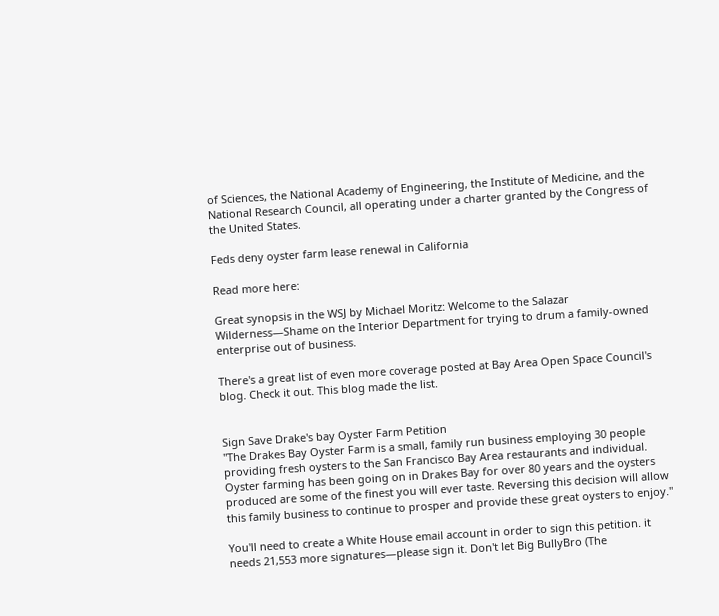of Sciences, the National Academy of Engineering, the Institute of Medicine, and the National Research Council, all operating under a charter granted by the Congress of the United States.

Feds deny oyster farm lease renewal in California

Read more here:

Great synopsis in the WSJ by Michael Moritz: Welcome to the Salazar Wilderness—Shame on the Interior Department for trying to drum a family-owned enterprise out of business.

There's a great list of even more coverage posted at Bay Area Open Space Council's blog. Check it out. This blog made the list.


Sign Save Drake's bay Oyster Farm Petition
"The Drakes Bay Oyster Farm is a small, family run business employing 30 people providing fresh oysters to the San Francisco Bay Area restaurants and individual. Oyster farming has been going on in Drakes Bay for over 80 years and the oysters produced are some of the finest you will ever taste. Reversing this decision will allow this family business to continue to prosper and provide these great oysters to enjoy."

You'll need to create a White House email account in order to sign this petition. it needs 21,553 more signatures—please sign it. Don't let Big BullyBro (The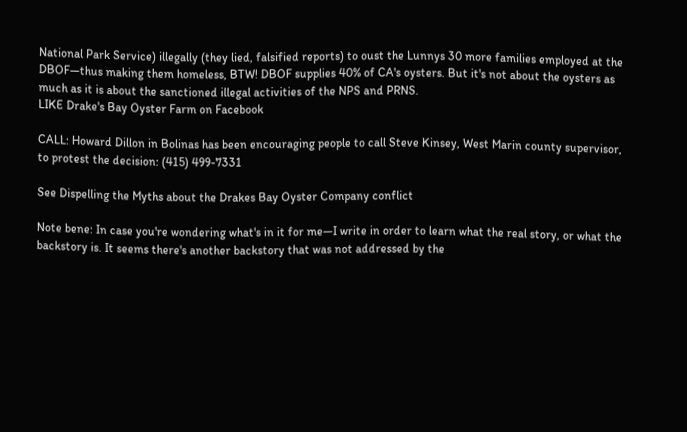National Park Service) illegally (they lied, falsified reports) to oust the Lunnys 30 more families employed at the DBOF—thus making them homeless, BTW! DBOF supplies 40% of CA's oysters. But it's not about the oysters as much as it is about the sanctioned illegal activities of the NPS and PRNS.
LIKE Drake's Bay Oyster Farm on Facebook

CALL: Howard Dillon in Bolinas has been encouraging people to call Steve Kinsey, West Marin county supervisor, to protest the decision: (415) 499-7331

See Dispelling the Myths about the Drakes Bay Oyster Company conflict

Note bene: In case you're wondering what's in it for me—I write in order to learn what the real story, or what the backstory is. It seems there's another backstory that was not addressed by the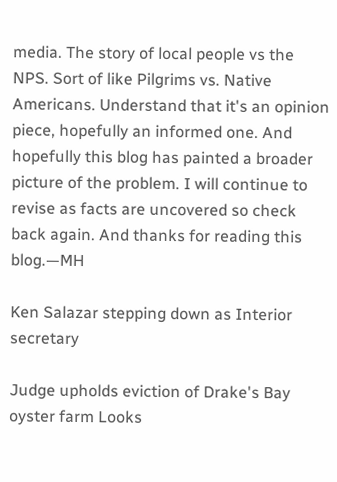media. The story of local people vs the NPS. Sort of like Pilgrims vs. Native Americans. Understand that it's an opinion piece, hopefully an informed one. And hopefully this blog has painted a broader picture of the problem. I will continue to revise as facts are uncovered so check back again. And thanks for reading this blog.—MH

Ken Salazar stepping down as Interior secretary

Judge upholds eviction of Drake's Bay oyster farm Looks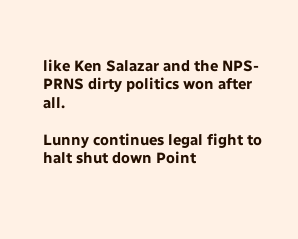like Ken Salazar and the NPS-PRNS dirty politics won after all.

Lunny continues legal fight to halt shut down Point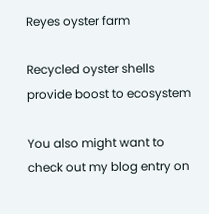Reyes oyster farm

Recycled oyster shells provide boost to ecosystem

You also might want to check out my blog entry on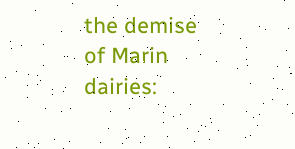the demise of Marin dairies: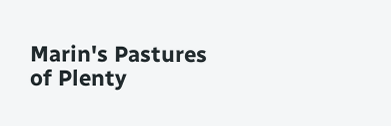Marin's Pastures of Plenty